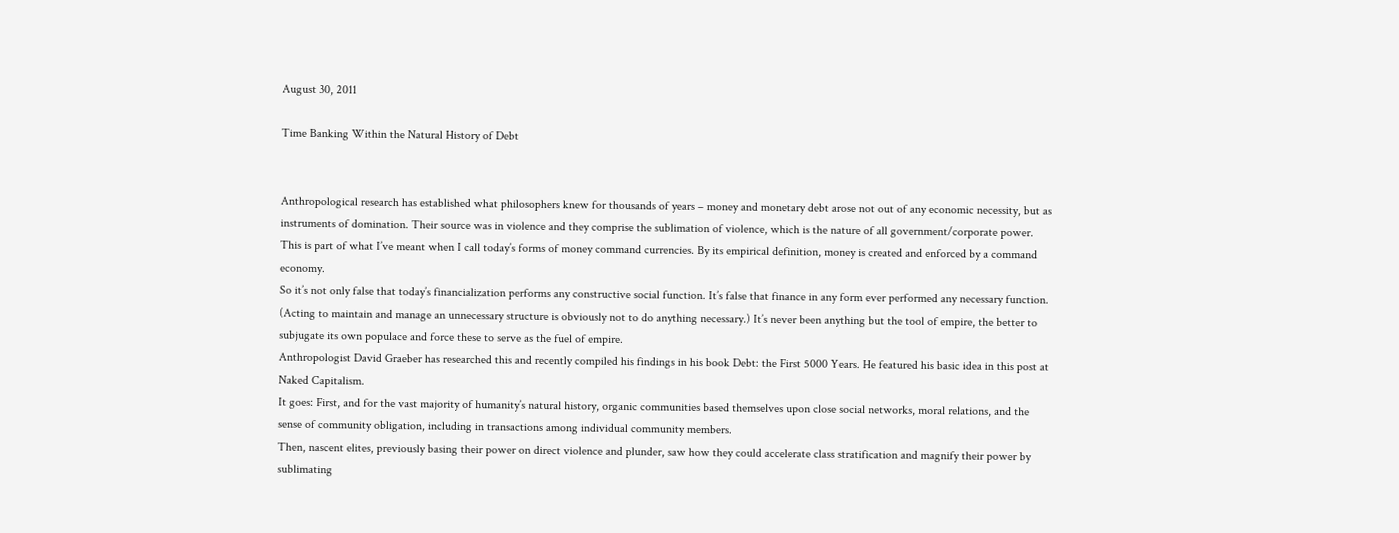August 30, 2011

Time Banking Within the Natural History of Debt


Anthropological research has established what philosophers knew for thousands of years – money and monetary debt arose not out of any economic necessity, but as instruments of domination. Their source was in violence and they comprise the sublimation of violence, which is the nature of all government/corporate power. This is part of what I’ve meant when I call today’s forms of money command currencies. By its empirical definition, money is created and enforced by a command economy.
So it’s not only false that today’s financialization performs any constructive social function. It’s false that finance in any form ever performed any necessary function. (Acting to maintain and manage an unnecessary structure is obviously not to do anything necessary.) It’s never been anything but the tool of empire, the better to subjugate its own populace and force these to serve as the fuel of empire.
Anthropologist David Graeber has researched this and recently compiled his findings in his book Debt: the First 5000 Years. He featured his basic idea in this post at Naked Capitalism.
It goes: First, and for the vast majority of humanity’s natural history, organic communities based themselves upon close social networks, moral relations, and the sense of community obligation, including in transactions among individual community members.
Then, nascent elites, previously basing their power on direct violence and plunder, saw how they could accelerate class stratification and magnify their power by sublimating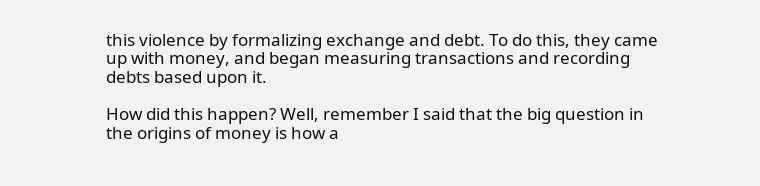this violence by formalizing exchange and debt. To do this, they came up with money, and began measuring transactions and recording debts based upon it.

How did this happen? Well, remember I said that the big question in the origins of money is how a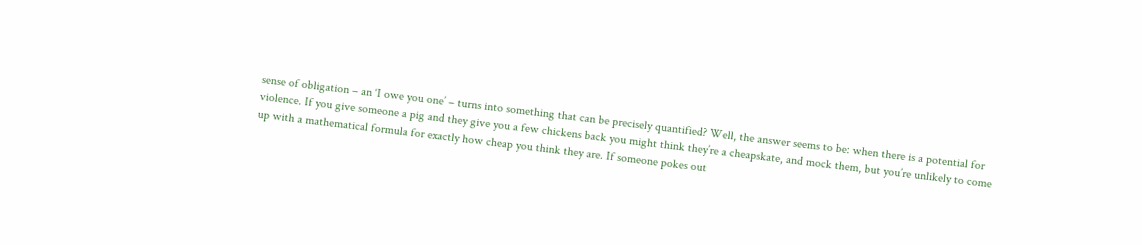sense of obligation – an ‘I owe you one’ – turns into something that can be precisely quantified? Well, the answer seems to be: when there is a potential for violence. If you give someone a pig and they give you a few chickens back you might think they’re a cheapskate, and mock them, but you’re unlikely to come up with a mathematical formula for exactly how cheap you think they are. If someone pokes out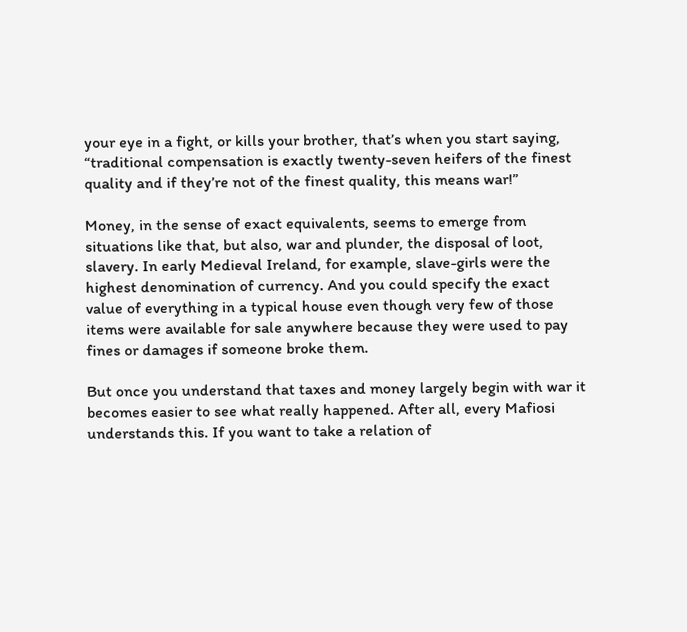your eye in a fight, or kills your brother, that’s when you start saying, “traditional compensation is exactly twenty-seven heifers of the finest quality and if they’re not of the finest quality, this means war!”

Money, in the sense of exact equivalents, seems to emerge from situations like that, but also, war and plunder, the disposal of loot, slavery. In early Medieval Ireland, for example, slave-girls were the highest denomination of currency. And you could specify the exact value of everything in a typical house even though very few of those items were available for sale anywhere because they were used to pay fines or damages if someone broke them.

But once you understand that taxes and money largely begin with war it becomes easier to see what really happened. After all, every Mafiosi understands this. If you want to take a relation of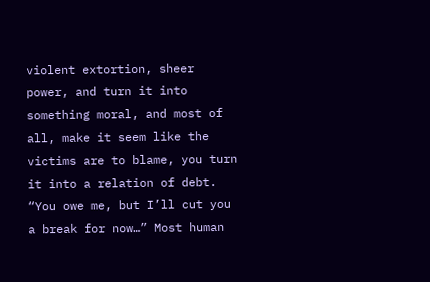violent extortion, sheer power, and turn it into something moral, and most of all, make it seem like the victims are to blame, you turn it into a relation of debt. “You owe me, but I’ll cut you a break for now…” Most human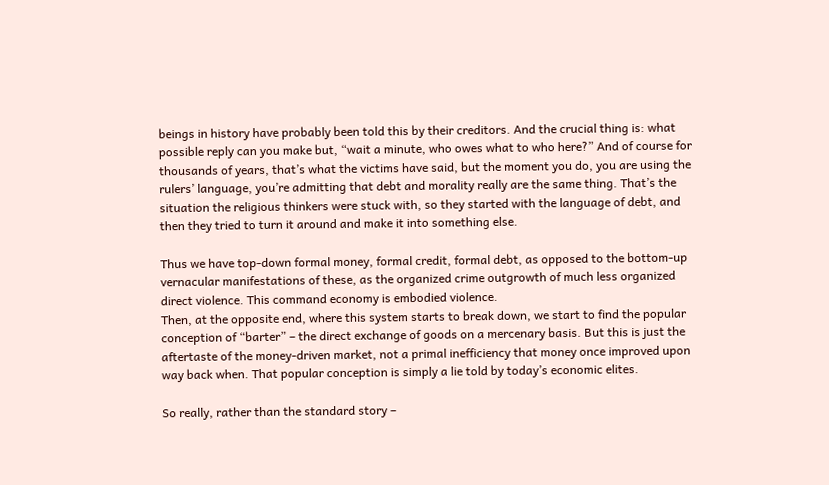beings in history have probably been told this by their creditors. And the crucial thing is: what possible reply can you make but, “wait a minute, who owes what to who here?” And of course for thousands of years, that’s what the victims have said, but the moment you do, you are using the rulers’ language, you’re admitting that debt and morality really are the same thing. That’s the situation the religious thinkers were stuck with, so they started with the language of debt, and then they tried to turn it around and make it into something else.

Thus we have top-down formal money, formal credit, formal debt, as opposed to the bottom-up vernacular manifestations of these, as the organized crime outgrowth of much less organized direct violence. This command economy is embodied violence.
Then, at the opposite end, where this system starts to break down, we start to find the popular conception of “barter” – the direct exchange of goods on a mercenary basis. But this is just the aftertaste of the money-driven market, not a primal inefficiency that money once improved upon way back when. That popular conception is simply a lie told by today’s economic elites.

So really, rather than the standard story –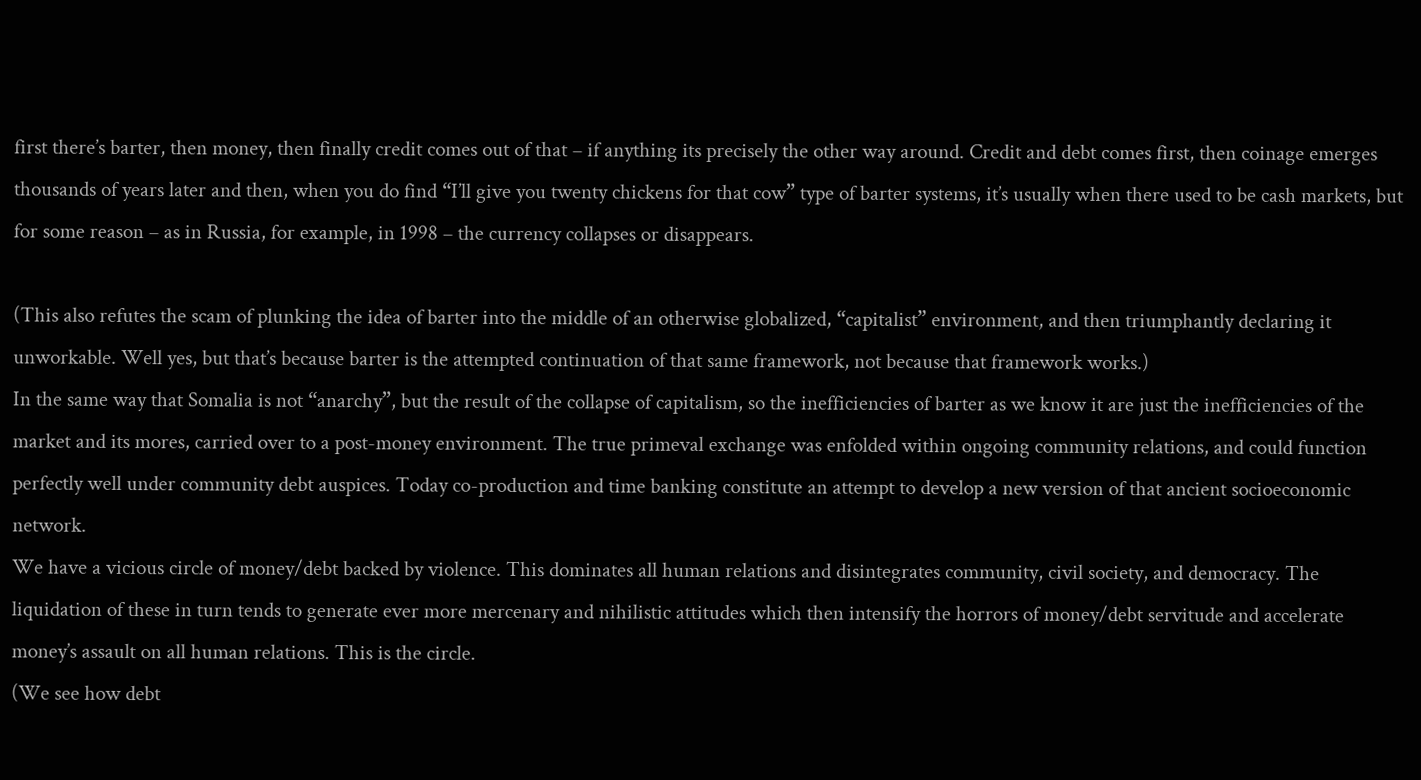first there’s barter, then money, then finally credit comes out of that – if anything its precisely the other way around. Credit and debt comes first, then coinage emerges thousands of years later and then, when you do find “I’ll give you twenty chickens for that cow” type of barter systems, it’s usually when there used to be cash markets, but for some reason – as in Russia, for example, in 1998 – the currency collapses or disappears.

(This also refutes the scam of plunking the idea of barter into the middle of an otherwise globalized, “capitalist” environment, and then triumphantly declaring it unworkable. Well yes, but that’s because barter is the attempted continuation of that same framework, not because that framework works.)
In the same way that Somalia is not “anarchy”, but the result of the collapse of capitalism, so the inefficiencies of barter as we know it are just the inefficiencies of the market and its mores, carried over to a post-money environment. The true primeval exchange was enfolded within ongoing community relations, and could function perfectly well under community debt auspices. Today co-production and time banking constitute an attempt to develop a new version of that ancient socioeconomic network.
We have a vicious circle of money/debt backed by violence. This dominates all human relations and disintegrates community, civil society, and democracy. The liquidation of these in turn tends to generate ever more mercenary and nihilistic attitudes which then intensify the horrors of money/debt servitude and accelerate money’s assault on all human relations. This is the circle.
(We see how debt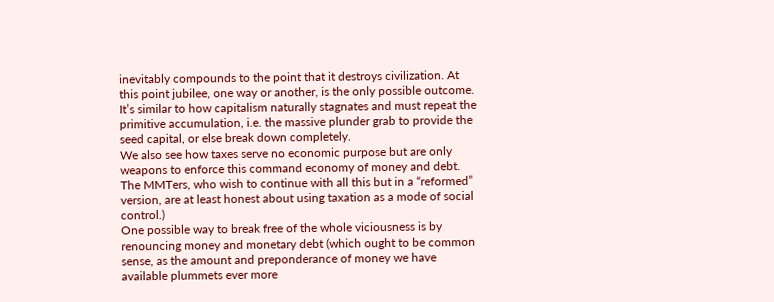inevitably compounds to the point that it destroys civilization. At this point jubilee, one way or another, is the only possible outcome. It’s similar to how capitalism naturally stagnates and must repeat the primitive accumulation, i.e. the massive plunder grab to provide the seed capital, or else break down completely.
We also see how taxes serve no economic purpose but are only weapons to enforce this command economy of money and debt. The MMTers, who wish to continue with all this but in a “reformed” version, are at least honest about using taxation as a mode of social control.)
One possible way to break free of the whole viciousness is by renouncing money and monetary debt (which ought to be common sense, as the amount and preponderance of money we have available plummets ever more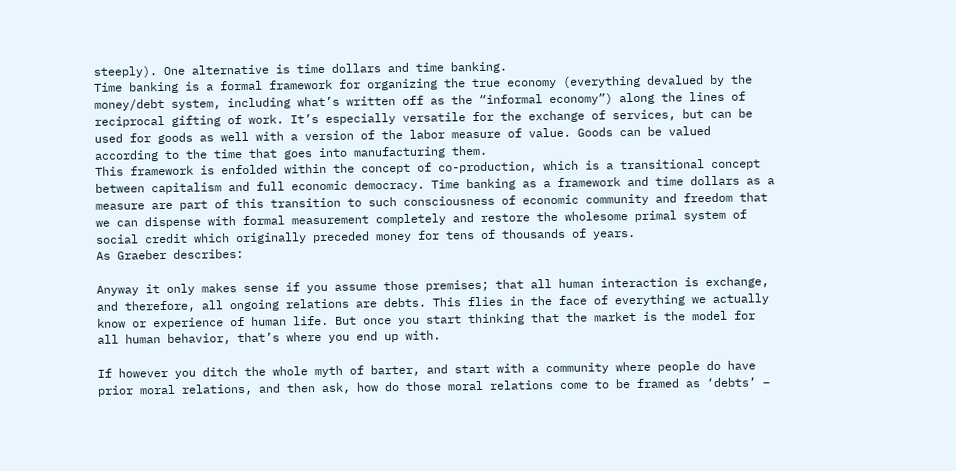steeply). One alternative is time dollars and time banking.
Time banking is a formal framework for organizing the true economy (everything devalued by the money/debt system, including what’s written off as the “informal economy”) along the lines of reciprocal gifting of work. It’s especially versatile for the exchange of services, but can be used for goods as well with a version of the labor measure of value. Goods can be valued according to the time that goes into manufacturing them.
This framework is enfolded within the concept of co-production, which is a transitional concept between capitalism and full economic democracy. Time banking as a framework and time dollars as a measure are part of this transition to such consciousness of economic community and freedom that we can dispense with formal measurement completely and restore the wholesome primal system of social credit which originally preceded money for tens of thousands of years.
As Graeber describes:

Anyway it only makes sense if you assume those premises; that all human interaction is exchange, and therefore, all ongoing relations are debts. This flies in the face of everything we actually know or experience of human life. But once you start thinking that the market is the model for all human behavior, that’s where you end up with.

If however you ditch the whole myth of barter, and start with a community where people do have prior moral relations, and then ask, how do those moral relations come to be framed as ‘debts’ –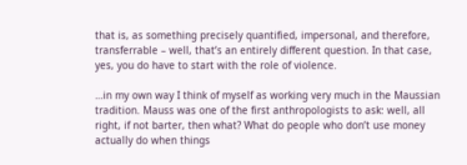that is, as something precisely quantified, impersonal, and therefore, transferrable – well, that’s an entirely different question. In that case, yes, you do have to start with the role of violence.

…in my own way I think of myself as working very much in the Maussian tradition. Mauss was one of the first anthropologists to ask: well, all right, if not barter, then what? What do people who don’t use money actually do when things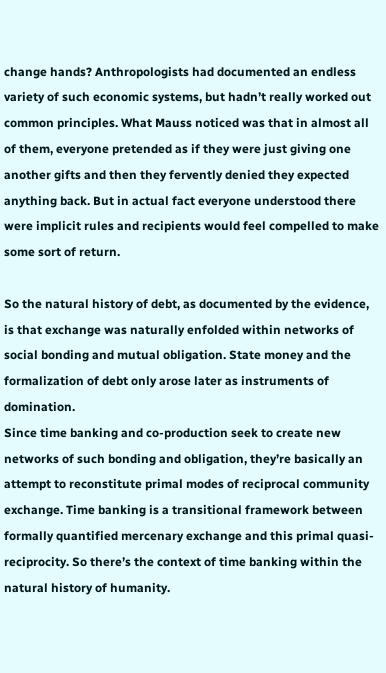change hands? Anthropologists had documented an endless variety of such economic systems, but hadn’t really worked out common principles. What Mauss noticed was that in almost all of them, everyone pretended as if they were just giving one another gifts and then they fervently denied they expected anything back. But in actual fact everyone understood there were implicit rules and recipients would feel compelled to make some sort of return.

So the natural history of debt, as documented by the evidence, is that exchange was naturally enfolded within networks of social bonding and mutual obligation. State money and the formalization of debt only arose later as instruments of domination.
Since time banking and co-production seek to create new networks of such bonding and obligation, they’re basically an attempt to reconstitute primal modes of reciprocal community exchange. Time banking is a transitional framework between formally quantified mercenary exchange and this primal quasi-reciprocity. So there’s the context of time banking within the natural history of humanity.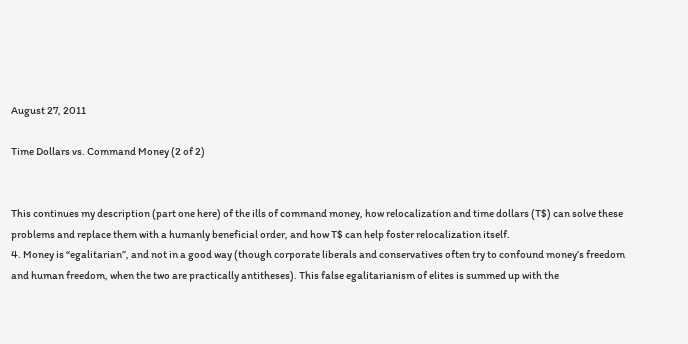August 27, 2011

Time Dollars vs. Command Money (2 of 2)


This continues my description (part one here) of the ills of command money, how relocalization and time dollars (T$) can solve these problems and replace them with a humanly beneficial order, and how T$ can help foster relocalization itself.
4. Money is “egalitarian”, and not in a good way (though corporate liberals and conservatives often try to confound money’s freedom and human freedom, when the two are practically antitheses). This false egalitarianism of elites is summed up with the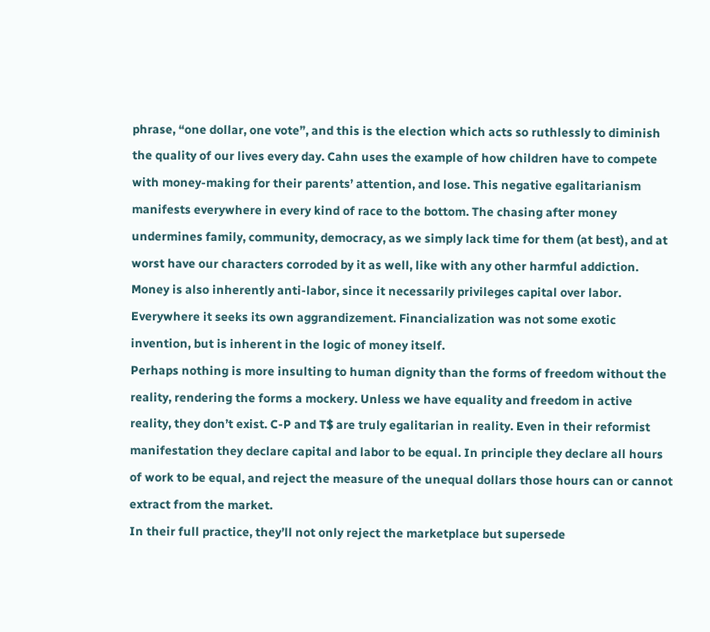phrase, “one dollar, one vote”, and this is the election which acts so ruthlessly to diminish the quality of our lives every day. Cahn uses the example of how children have to compete with money-making for their parents’ attention, and lose. This negative egalitarianism manifests everywhere in every kind of race to the bottom. The chasing after money undermines family, community, democracy, as we simply lack time for them (at best), and at worst have our characters corroded by it as well, like with any other harmful addiction.
Money is also inherently anti-labor, since it necessarily privileges capital over labor. Everywhere it seeks its own aggrandizement. Financialization was not some exotic invention, but is inherent in the logic of money itself.
Perhaps nothing is more insulting to human dignity than the forms of freedom without the reality, rendering the forms a mockery. Unless we have equality and freedom in active reality, they don’t exist. C-P and T$ are truly egalitarian in reality. Even in their reformist manifestation they declare capital and labor to be equal. In principle they declare all hours of work to be equal, and reject the measure of the unequal dollars those hours can or cannot extract from the market.
In their full practice, they’ll not only reject the marketplace but supersede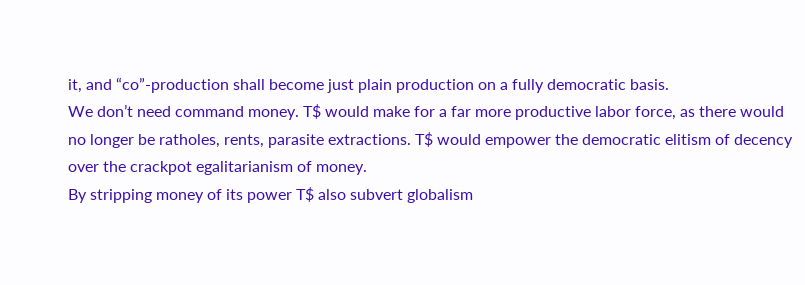it, and “co”-production shall become just plain production on a fully democratic basis.
We don’t need command money. T$ would make for a far more productive labor force, as there would no longer be ratholes, rents, parasite extractions. T$ would empower the democratic elitism of decency over the crackpot egalitarianism of money.
By stripping money of its power T$ also subvert globalism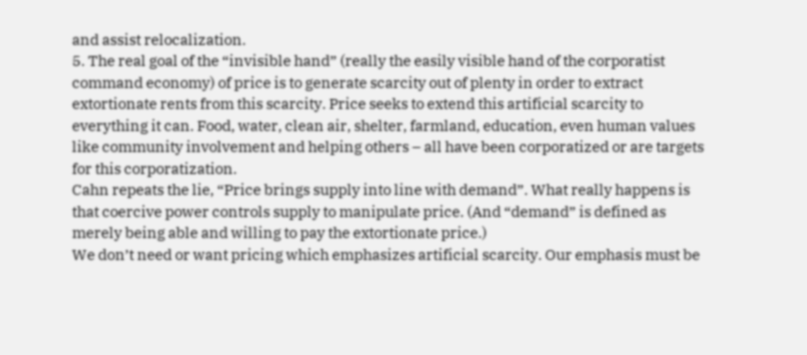and assist relocalization.
5. The real goal of the “invisible hand” (really the easily visible hand of the corporatist command economy) of price is to generate scarcity out of plenty in order to extract extortionate rents from this scarcity. Price seeks to extend this artificial scarcity to everything it can. Food, water, clean air, shelter, farmland, education, even human values like community involvement and helping others – all have been corporatized or are targets for this corporatization.
Cahn repeats the lie, “Price brings supply into line with demand”. What really happens is that coercive power controls supply to manipulate price. (And “demand” is defined as merely being able and willing to pay the extortionate price.)
We don’t need or want pricing which emphasizes artificial scarcity. Our emphasis must be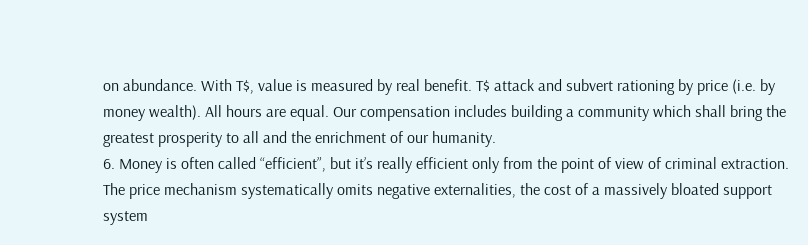on abundance. With T$, value is measured by real benefit. T$ attack and subvert rationing by price (i.e. by money wealth). All hours are equal. Our compensation includes building a community which shall bring the greatest prosperity to all and the enrichment of our humanity.
6. Money is often called “efficient”, but it’s really efficient only from the point of view of criminal extraction. The price mechanism systematically omits negative externalities, the cost of a massively bloated support system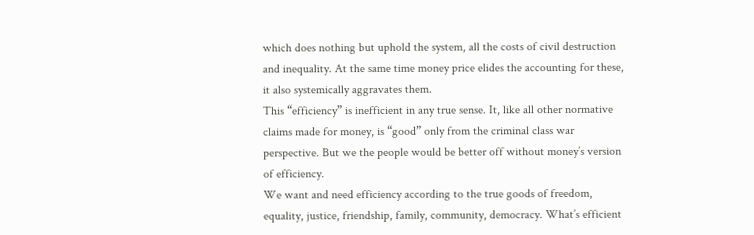which does nothing but uphold the system, all the costs of civil destruction and inequality. At the same time money price elides the accounting for these, it also systemically aggravates them.
This “efficiency” is inefficient in any true sense. It, like all other normative claims made for money, is “good” only from the criminal class war perspective. But we the people would be better off without money’s version of efficiency.
We want and need efficiency according to the true goods of freedom, equality, justice, friendship, family, community, democracy. What’s efficient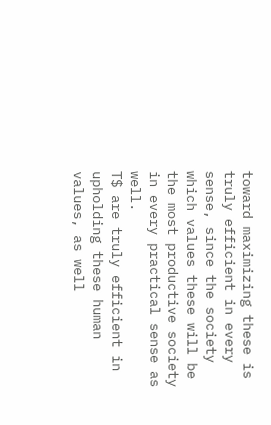toward maximizing these is truly efficient in every sense, since the society which values these will be the most productive society in every practical sense as well.
T$ are truly efficient in upholding these human values, as well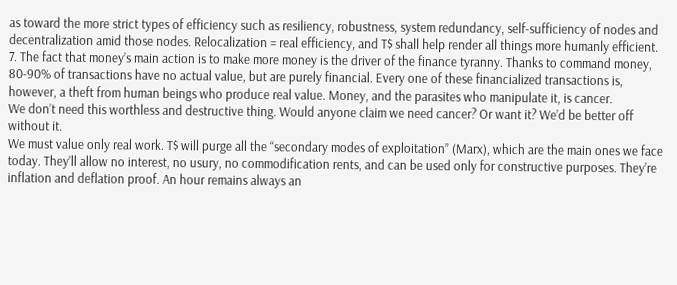as toward the more strict types of efficiency such as resiliency, robustness, system redundancy, self-sufficiency of nodes and decentralization amid those nodes. Relocalization = real efficiency, and T$ shall help render all things more humanly efficient.
7. The fact that money’s main action is to make more money is the driver of the finance tyranny. Thanks to command money, 80-90% of transactions have no actual value, but are purely financial. Every one of these financialized transactions is, however, a theft from human beings who produce real value. Money, and the parasites who manipulate it, is cancer.
We don’t need this worthless and destructive thing. Would anyone claim we need cancer? Or want it? We’d be better off without it.
We must value only real work. T$ will purge all the “secondary modes of exploitation” (Marx), which are the main ones we face today. They’ll allow no interest, no usury, no commodification rents, and can be used only for constructive purposes. They’re inflation and deflation proof. An hour remains always an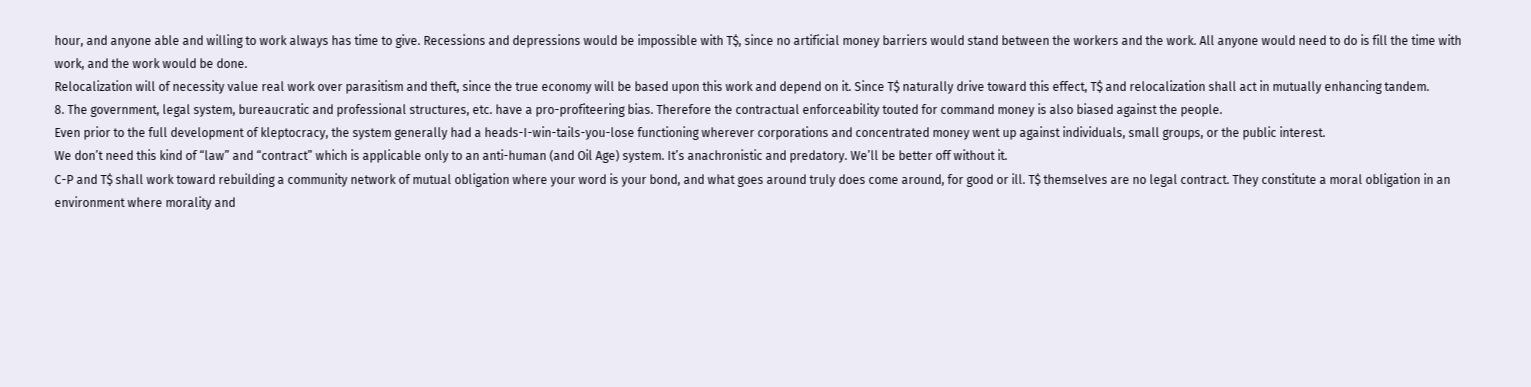hour, and anyone able and willing to work always has time to give. Recessions and depressions would be impossible with T$, since no artificial money barriers would stand between the workers and the work. All anyone would need to do is fill the time with work, and the work would be done.
Relocalization will of necessity value real work over parasitism and theft, since the true economy will be based upon this work and depend on it. Since T$ naturally drive toward this effect, T$ and relocalization shall act in mutually enhancing tandem.
8. The government, legal system, bureaucratic and professional structures, etc. have a pro-profiteering bias. Therefore the contractual enforceability touted for command money is also biased against the people.
Even prior to the full development of kleptocracy, the system generally had a heads-I-win-tails-you-lose functioning wherever corporations and concentrated money went up against individuals, small groups, or the public interest.
We don’t need this kind of “law” and “contract” which is applicable only to an anti-human (and Oil Age) system. It’s anachronistic and predatory. We’ll be better off without it.
C-P and T$ shall work toward rebuilding a community network of mutual obligation where your word is your bond, and what goes around truly does come around, for good or ill. T$ themselves are no legal contract. They constitute a moral obligation in an environment where morality and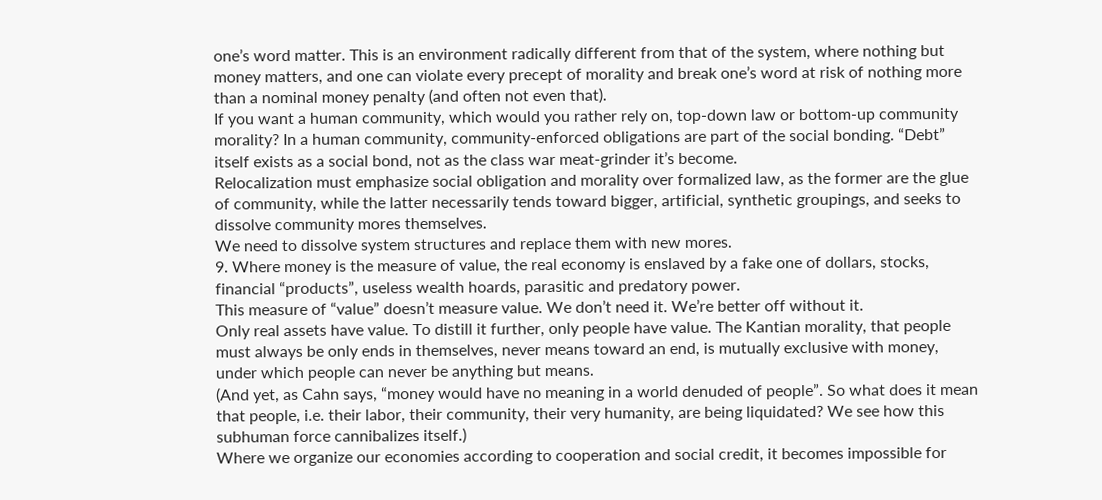one’s word matter. This is an environment radically different from that of the system, where nothing but money matters, and one can violate every precept of morality and break one’s word at risk of nothing more than a nominal money penalty (and often not even that).
If you want a human community, which would you rather rely on, top-down law or bottom-up community morality? In a human community, community-enforced obligations are part of the social bonding. “Debt” itself exists as a social bond, not as the class war meat-grinder it’s become.
Relocalization must emphasize social obligation and morality over formalized law, as the former are the glue of community, while the latter necessarily tends toward bigger, artificial, synthetic groupings, and seeks to dissolve community mores themselves.
We need to dissolve system structures and replace them with new mores.
9. Where money is the measure of value, the real economy is enslaved by a fake one of dollars, stocks, financial “products”, useless wealth hoards, parasitic and predatory power.
This measure of “value” doesn’t measure value. We don’t need it. We’re better off without it.
Only real assets have value. To distill it further, only people have value. The Kantian morality, that people must always be only ends in themselves, never means toward an end, is mutually exclusive with money, under which people can never be anything but means.
(And yet, as Cahn says, “money would have no meaning in a world denuded of people”. So what does it mean that people, i.e. their labor, their community, their very humanity, are being liquidated? We see how this subhuman force cannibalizes itself.)
Where we organize our economies according to cooperation and social credit, it becomes impossible for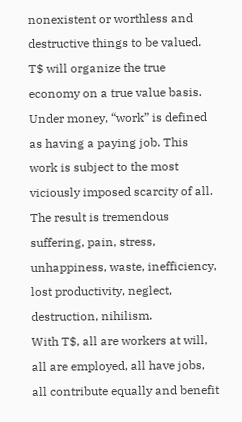nonexistent or worthless and destructive things to be valued. T$ will organize the true economy on a true value basis.
Under money, “work” is defined as having a paying job. This work is subject to the most viciously imposed scarcity of all. The result is tremendous suffering, pain, stress, unhappiness, waste, inefficiency, lost productivity, neglect, destruction, nihilism.
With T$, all are workers at will, all are employed, all have jobs, all contribute equally and benefit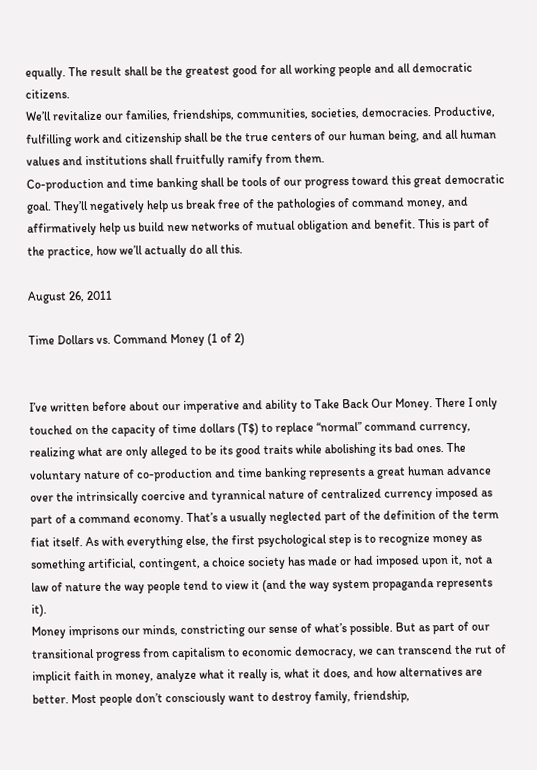equally. The result shall be the greatest good for all working people and all democratic citizens.
We’ll revitalize our families, friendships, communities, societies, democracies. Productive, fulfilling work and citizenship shall be the true centers of our human being, and all human values and institutions shall fruitfully ramify from them.
Co-production and time banking shall be tools of our progress toward this great democratic goal. They’ll negatively help us break free of the pathologies of command money, and affirmatively help us build new networks of mutual obligation and benefit. This is part of the practice, how we’ll actually do all this.

August 26, 2011

Time Dollars vs. Command Money (1 of 2)


I’ve written before about our imperative and ability to Take Back Our Money. There I only touched on the capacity of time dollars (T$) to replace “normal” command currency, realizing what are only alleged to be its good traits while abolishing its bad ones. The voluntary nature of co-production and time banking represents a great human advance over the intrinsically coercive and tyrannical nature of centralized currency imposed as part of a command economy. That’s a usually neglected part of the definition of the term fiat itself. As with everything else, the first psychological step is to recognize money as something artificial, contingent, a choice society has made or had imposed upon it, not a law of nature the way people tend to view it (and the way system propaganda represents it).
Money imprisons our minds, constricting our sense of what’s possible. But as part of our transitional progress from capitalism to economic democracy, we can transcend the rut of implicit faith in money, analyze what it really is, what it does, and how alternatives are better. Most people don’t consciously want to destroy family, friendship,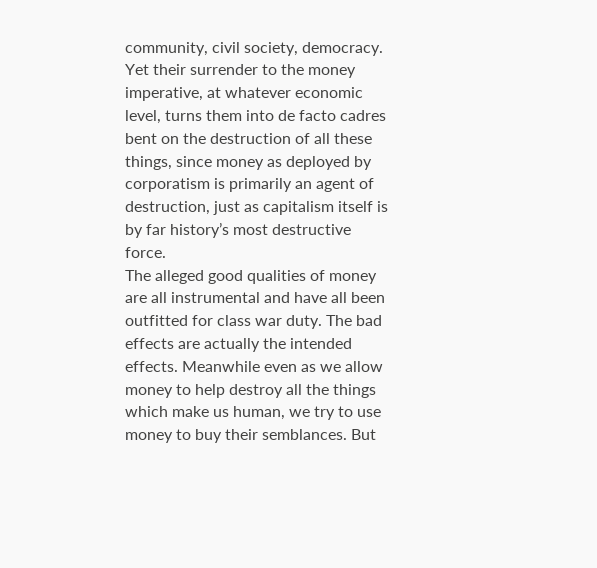community, civil society, democracy. Yet their surrender to the money imperative, at whatever economic level, turns them into de facto cadres bent on the destruction of all these things, since money as deployed by corporatism is primarily an agent of destruction, just as capitalism itself is by far history’s most destructive force.
The alleged good qualities of money are all instrumental and have all been outfitted for class war duty. The bad effects are actually the intended effects. Meanwhile even as we allow money to help destroy all the things which make us human, we try to use money to buy their semblances. But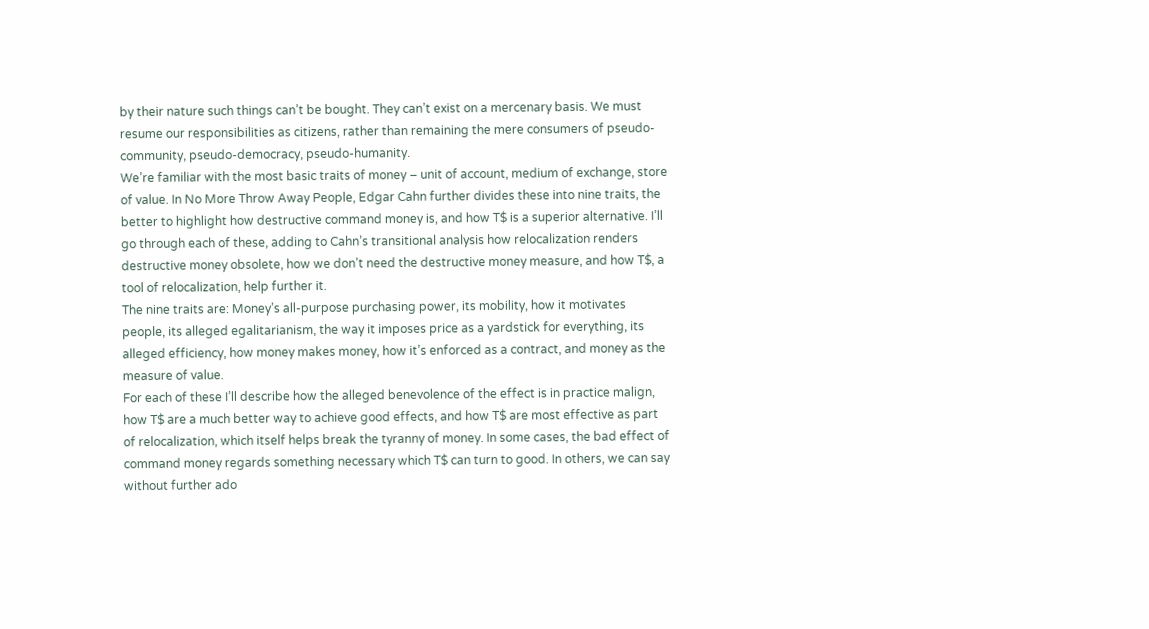by their nature such things can’t be bought. They can’t exist on a mercenary basis. We must resume our responsibilities as citizens, rather than remaining the mere consumers of pseudo-community, pseudo-democracy, pseudo-humanity.
We’re familiar with the most basic traits of money – unit of account, medium of exchange, store of value. In No More Throw Away People, Edgar Cahn further divides these into nine traits, the better to highlight how destructive command money is, and how T$ is a superior alternative. I’ll go through each of these, adding to Cahn’s transitional analysis how relocalization renders destructive money obsolete, how we don’t need the destructive money measure, and how T$, a tool of relocalization, help further it.
The nine traits are: Money’s all-purpose purchasing power, its mobility, how it motivates people, its alleged egalitarianism, the way it imposes price as a yardstick for everything, its alleged efficiency, how money makes money, how it’s enforced as a contract, and money as the measure of value.
For each of these I’ll describe how the alleged benevolence of the effect is in practice malign, how T$ are a much better way to achieve good effects, and how T$ are most effective as part of relocalization, which itself helps break the tyranny of money. In some cases, the bad effect of command money regards something necessary which T$ can turn to good. In others, we can say without further ado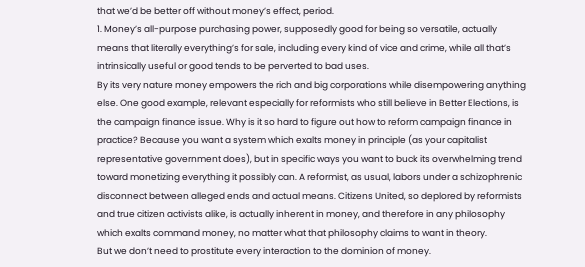that we’d be better off without money’s effect, period.
1. Money’s all-purpose purchasing power, supposedly good for being so versatile, actually means that literally everything’s for sale, including every kind of vice and crime, while all that’s intrinsically useful or good tends to be perverted to bad uses.
By its very nature money empowers the rich and big corporations while disempowering anything else. One good example, relevant especially for reformists who still believe in Better Elections, is the campaign finance issue. Why is it so hard to figure out how to reform campaign finance in practice? Because you want a system which exalts money in principle (as your capitalist representative government does), but in specific ways you want to buck its overwhelming trend toward monetizing everything it possibly can. A reformist, as usual, labors under a schizophrenic disconnect between alleged ends and actual means. Citizens United, so deplored by reformists and true citizen activists alike, is actually inherent in money, and therefore in any philosophy which exalts command money, no matter what that philosophy claims to want in theory.
But we don’t need to prostitute every interaction to the dominion of money.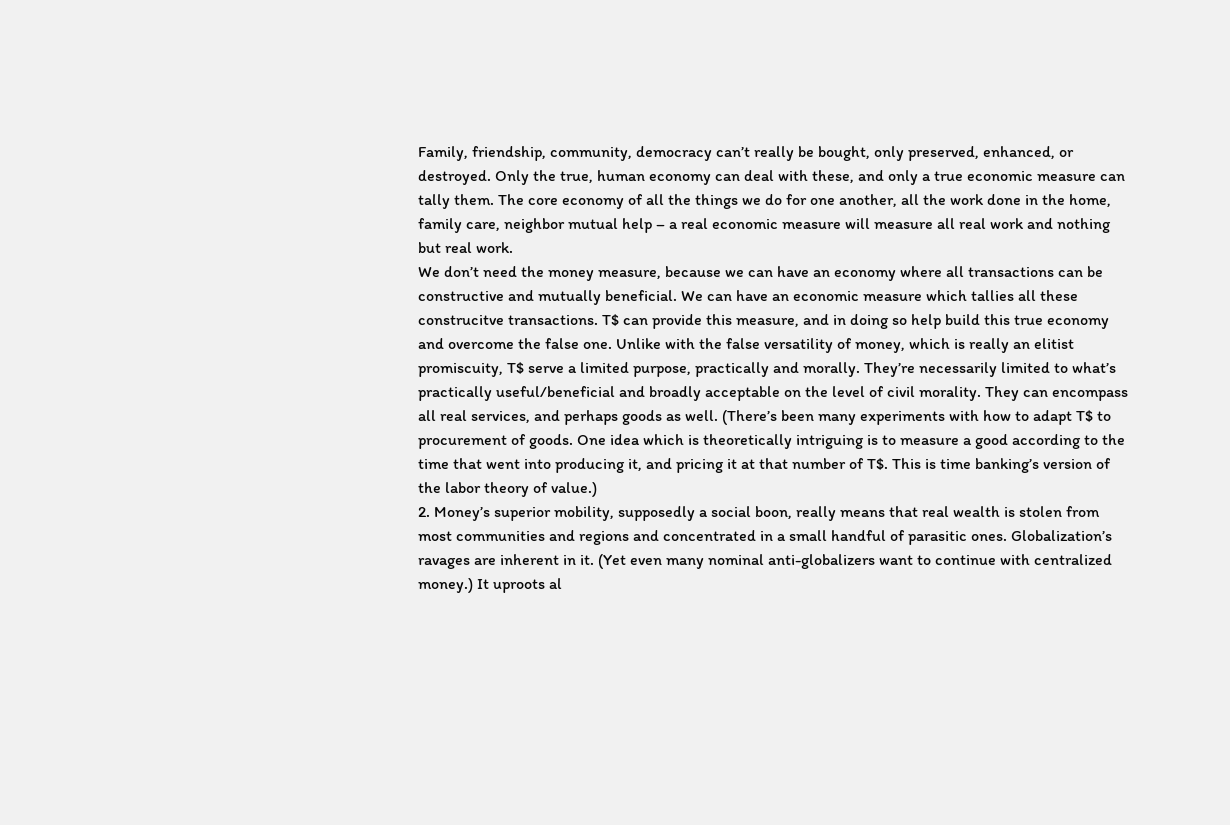Family, friendship, community, democracy can’t really be bought, only preserved, enhanced, or destroyed. Only the true, human economy can deal with these, and only a true economic measure can tally them. The core economy of all the things we do for one another, all the work done in the home, family care, neighbor mutual help – a real economic measure will measure all real work and nothing but real work.
We don’t need the money measure, because we can have an economy where all transactions can be constructive and mutually beneficial. We can have an economic measure which tallies all these construcitve transactions. T$ can provide this measure, and in doing so help build this true economy and overcome the false one. Unlike with the false versatility of money, which is really an elitist promiscuity, T$ serve a limited purpose, practically and morally. They’re necessarily limited to what’s practically useful/beneficial and broadly acceptable on the level of civil morality. They can encompass all real services, and perhaps goods as well. (There’s been many experiments with how to adapt T$ to procurement of goods. One idea which is theoretically intriguing is to measure a good according to the time that went into producing it, and pricing it at that number of T$. This is time banking’s version of the labor theory of value.)
2. Money’s superior mobility, supposedly a social boon, really means that real wealth is stolen from most communities and regions and concentrated in a small handful of parasitic ones. Globalization’s ravages are inherent in it. (Yet even many nominal anti-globalizers want to continue with centralized money.) It uproots al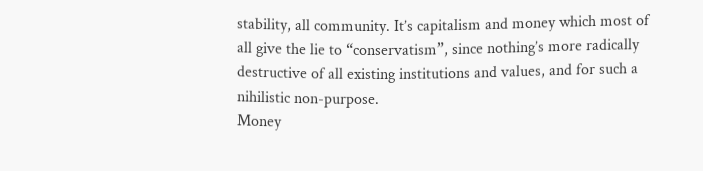stability, all community. It’s capitalism and money which most of all give the lie to “conservatism”, since nothing’s more radically destructive of all existing institutions and values, and for such a nihilistic non-purpose.
Money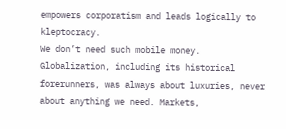empowers corporatism and leads logically to kleptocracy.
We don’t need such mobile money. Globalization, including its historical forerunners, was always about luxuries, never about anything we need. Markets,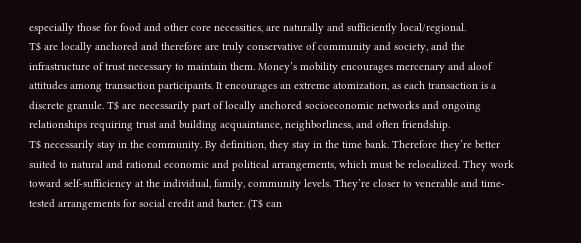especially those for food and other core necessities, are naturally and sufficiently local/regional.
T$ are locally anchored and therefore are truly conservative of community and society, and the infrastructure of trust necessary to maintain them. Money’s mobility encourages mercenary and aloof attitudes among transaction participants. It encourages an extreme atomization, as each transaction is a discrete granule. T$ are necessarily part of locally anchored socioeconomic networks and ongoing relationships requiring trust and building acquaintance, neighborliness, and often friendship.
T$ necessarily stay in the community. By definition, they stay in the time bank. Therefore they’re better suited to natural and rational economic and political arrangements, which must be relocalized. They work toward self-sufficiency at the individual, family, community levels. They’re closer to venerable and time-tested arrangements for social credit and barter. (T$ can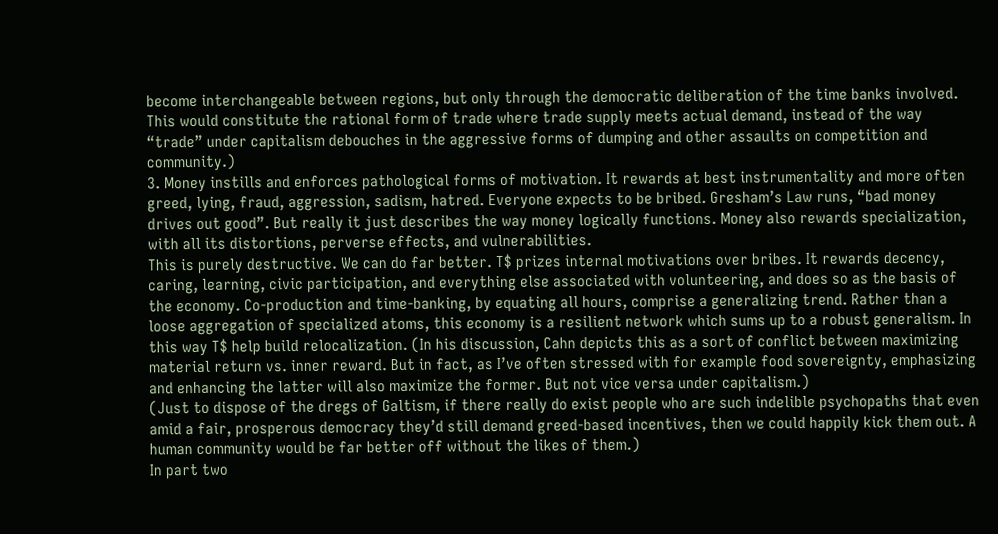become interchangeable between regions, but only through the democratic deliberation of the time banks involved. This would constitute the rational form of trade where trade supply meets actual demand, instead of the way “trade” under capitalism debouches in the aggressive forms of dumping and other assaults on competition and community.)
3. Money instills and enforces pathological forms of motivation. It rewards at best instrumentality and more often greed, lying, fraud, aggression, sadism, hatred. Everyone expects to be bribed. Gresham’s Law runs, “bad money drives out good”. But really it just describes the way money logically functions. Money also rewards specialization, with all its distortions, perverse effects, and vulnerabilities.
This is purely destructive. We can do far better. T$ prizes internal motivations over bribes. It rewards decency, caring, learning, civic participation, and everything else associated with volunteering, and does so as the basis of the economy. Co-production and time-banking, by equating all hours, comprise a generalizing trend. Rather than a loose aggregation of specialized atoms, this economy is a resilient network which sums up to a robust generalism. In this way T$ help build relocalization. (In his discussion, Cahn depicts this as a sort of conflict between maximizing material return vs. inner reward. But in fact, as I’ve often stressed with for example food sovereignty, emphasizing and enhancing the latter will also maximize the former. But not vice versa under capitalism.)
(Just to dispose of the dregs of Galtism, if there really do exist people who are such indelible psychopaths that even amid a fair, prosperous democracy they’d still demand greed-based incentives, then we could happily kick them out. A human community would be far better off without the likes of them.)
In part two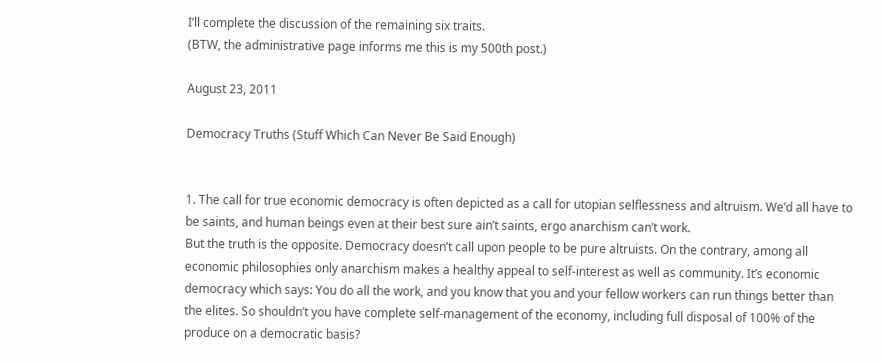I’ll complete the discussion of the remaining six traits.
(BTW, the administrative page informs me this is my 500th post.)

August 23, 2011

Democracy Truths (Stuff Which Can Never Be Said Enough)


1. The call for true economic democracy is often depicted as a call for utopian selflessness and altruism. We’d all have to be saints, and human beings even at their best sure ain’t saints, ergo anarchism can’t work.
But the truth is the opposite. Democracy doesn’t call upon people to be pure altruists. On the contrary, among all economic philosophies only anarchism makes a healthy appeal to self-interest as well as community. It’s economic democracy which says: You do all the work, and you know that you and your fellow workers can run things better than the elites. So shouldn’t you have complete self-management of the economy, including full disposal of 100% of the produce on a democratic basis?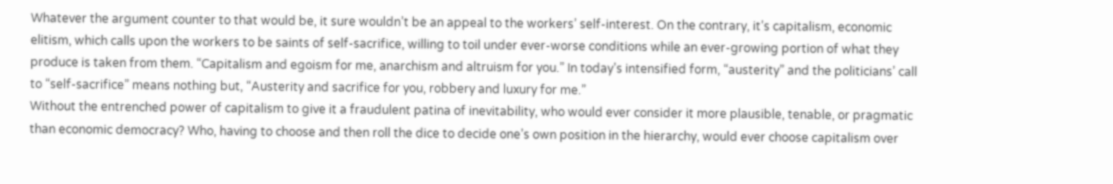Whatever the argument counter to that would be, it sure wouldn’t be an appeal to the workers’ self-interest. On the contrary, it’s capitalism, economic elitism, which calls upon the workers to be saints of self-sacrifice, willing to toil under ever-worse conditions while an ever-growing portion of what they produce is taken from them. “Capitalism and egoism for me, anarchism and altruism for you.” In today’s intensified form, “austerity” and the politicians’ call to “self-sacrifice” means nothing but, “Austerity and sacrifice for you, robbery and luxury for me.”
Without the entrenched power of capitalism to give it a fraudulent patina of inevitability, who would ever consider it more plausible, tenable, or pragmatic than economic democracy? Who, having to choose and then roll the dice to decide one’s own position in the hierarchy, would ever choose capitalism over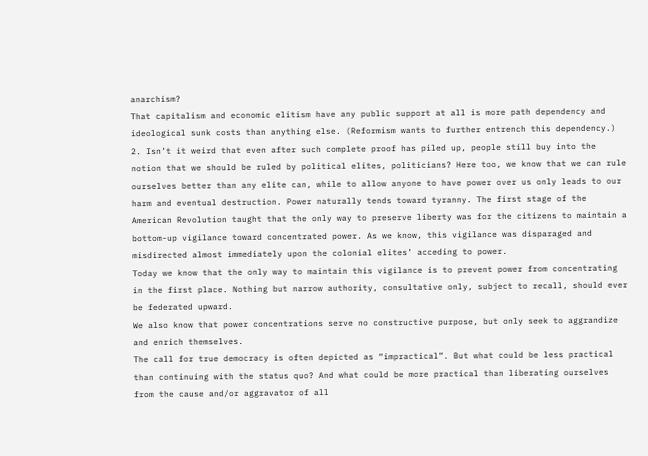anarchism?
That capitalism and economic elitism have any public support at all is more path dependency and ideological sunk costs than anything else. (Reformism wants to further entrench this dependency.)
2. Isn’t it weird that even after such complete proof has piled up, people still buy into the notion that we should be ruled by political elites, politicians? Here too, we know that we can rule ourselves better than any elite can, while to allow anyone to have power over us only leads to our harm and eventual destruction. Power naturally tends toward tyranny. The first stage of the American Revolution taught that the only way to preserve liberty was for the citizens to maintain a bottom-up vigilance toward concentrated power. As we know, this vigilance was disparaged and misdirected almost immediately upon the colonial elites’ acceding to power.
Today we know that the only way to maintain this vigilance is to prevent power from concentrating in the first place. Nothing but narrow authority, consultative only, subject to recall, should ever be federated upward.
We also know that power concentrations serve no constructive purpose, but only seek to aggrandize and enrich themselves.
The call for true democracy is often depicted as “impractical”. But what could be less practical than continuing with the status quo? And what could be more practical than liberating ourselves from the cause and/or aggravator of all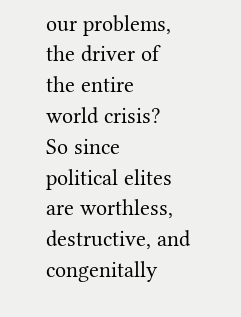our problems, the driver of the entire world crisis?
So since political elites are worthless, destructive, and congenitally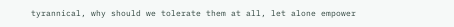tyrannical, why should we tolerate them at all, let alone empower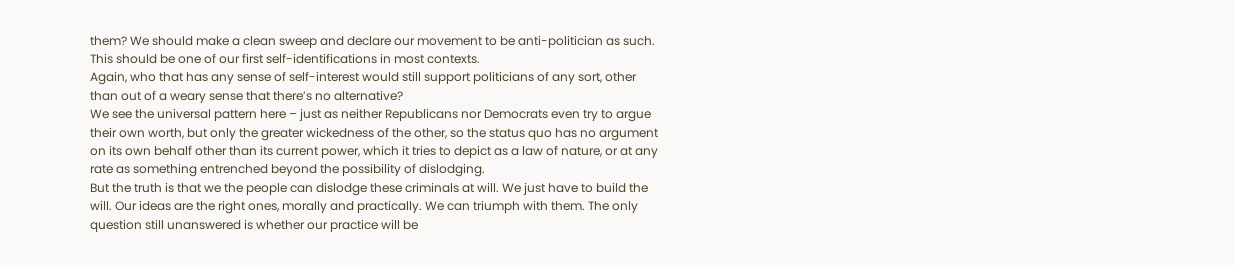them? We should make a clean sweep and declare our movement to be anti-politician as such. This should be one of our first self-identifications in most contexts.
Again, who that has any sense of self-interest would still support politicians of any sort, other than out of a weary sense that there’s no alternative?
We see the universal pattern here – just as neither Republicans nor Democrats even try to argue their own worth, but only the greater wickedness of the other, so the status quo has no argument on its own behalf other than its current power, which it tries to depict as a law of nature, or at any rate as something entrenched beyond the possibility of dislodging.
But the truth is that we the people can dislodge these criminals at will. We just have to build the will. Our ideas are the right ones, morally and practically. We can triumph with them. The only question still unanswered is whether our practice will be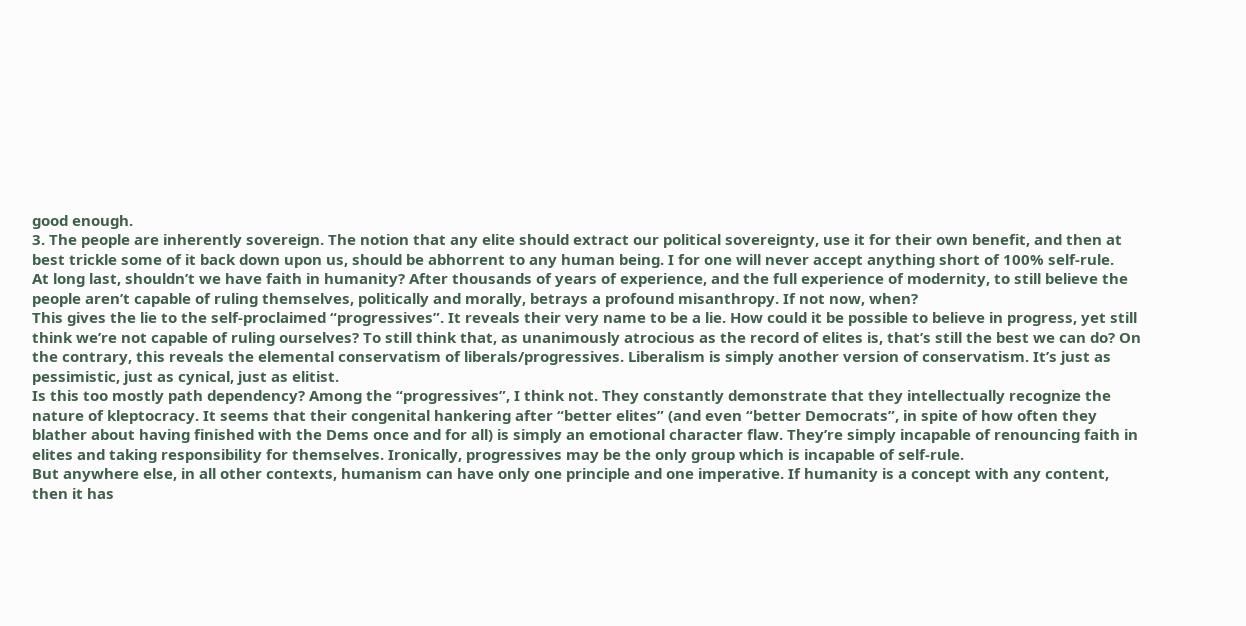good enough.
3. The people are inherently sovereign. The notion that any elite should extract our political sovereignty, use it for their own benefit, and then at best trickle some of it back down upon us, should be abhorrent to any human being. I for one will never accept anything short of 100% self-rule.
At long last, shouldn’t we have faith in humanity? After thousands of years of experience, and the full experience of modernity, to still believe the people aren’t capable of ruling themselves, politically and morally, betrays a profound misanthropy. If not now, when?
This gives the lie to the self-proclaimed “progressives”. It reveals their very name to be a lie. How could it be possible to believe in progress, yet still think we’re not capable of ruling ourselves? To still think that, as unanimously atrocious as the record of elites is, that’s still the best we can do? On the contrary, this reveals the elemental conservatism of liberals/progressives. Liberalism is simply another version of conservatism. It’s just as pessimistic, just as cynical, just as elitist.
Is this too mostly path dependency? Among the “progressives”, I think not. They constantly demonstrate that they intellectually recognize the nature of kleptocracy. It seems that their congenital hankering after “better elites” (and even “better Democrats”, in spite of how often they blather about having finished with the Dems once and for all) is simply an emotional character flaw. They’re simply incapable of renouncing faith in elites and taking responsibility for themselves. Ironically, progressives may be the only group which is incapable of self-rule.
But anywhere else, in all other contexts, humanism can have only one principle and one imperative. If humanity is a concept with any content, then it has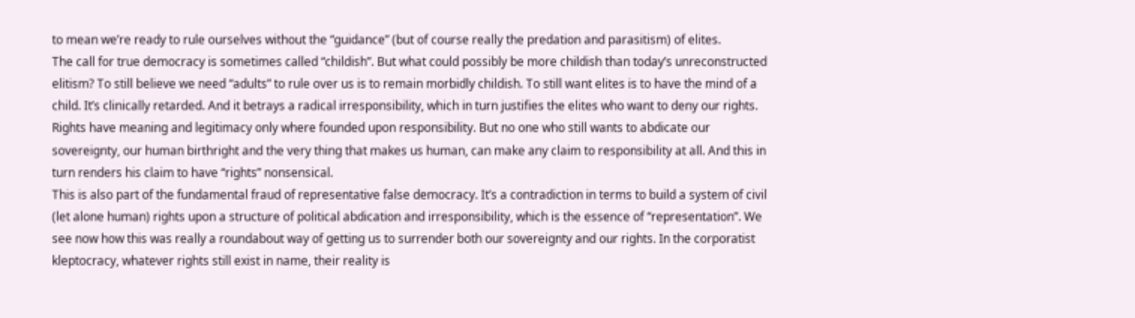to mean we’re ready to rule ourselves without the “guidance” (but of course really the predation and parasitism) of elites.
The call for true democracy is sometimes called “childish”. But what could possibly be more childish than today’s unreconstructed elitism? To still believe we need “adults” to rule over us is to remain morbidly childish. To still want elites is to have the mind of a child. It’s clinically retarded. And it betrays a radical irresponsibility, which in turn justifies the elites who want to deny our rights.
Rights have meaning and legitimacy only where founded upon responsibility. But no one who still wants to abdicate our sovereignty, our human birthright and the very thing that makes us human, can make any claim to responsibility at all. And this in turn renders his claim to have “rights” nonsensical.
This is also part of the fundamental fraud of representative false democracy. It’s a contradiction in terms to build a system of civil (let alone human) rights upon a structure of political abdication and irresponsibility, which is the essence of “representation”. We see now how this was really a roundabout way of getting us to surrender both our sovereignty and our rights. In the corporatist kleptocracy, whatever rights still exist in name, their reality is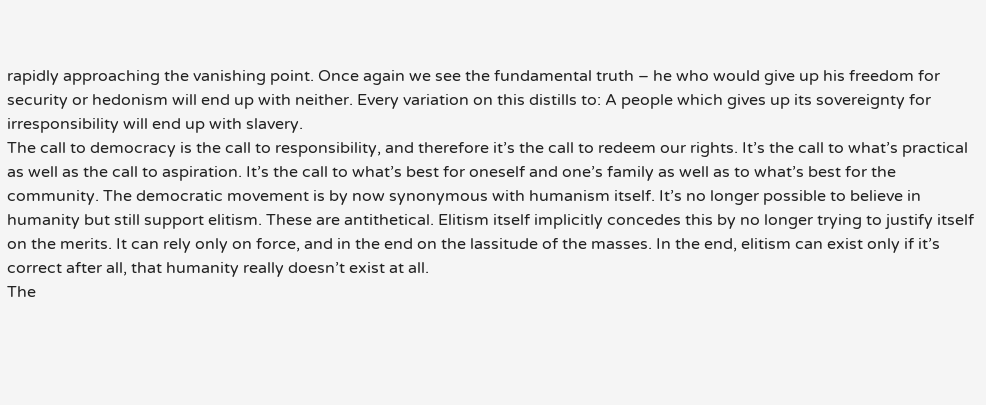rapidly approaching the vanishing point. Once again we see the fundamental truth – he who would give up his freedom for security or hedonism will end up with neither. Every variation on this distills to: A people which gives up its sovereignty for irresponsibility will end up with slavery.
The call to democracy is the call to responsibility, and therefore it’s the call to redeem our rights. It’s the call to what’s practical as well as the call to aspiration. It’s the call to what’s best for oneself and one’s family as well as to what’s best for the community. The democratic movement is by now synonymous with humanism itself. It’s no longer possible to believe in humanity but still support elitism. These are antithetical. Elitism itself implicitly concedes this by no longer trying to justify itself on the merits. It can rely only on force, and in the end on the lassitude of the masses. In the end, elitism can exist only if it’s correct after all, that humanity really doesn’t exist at all.
The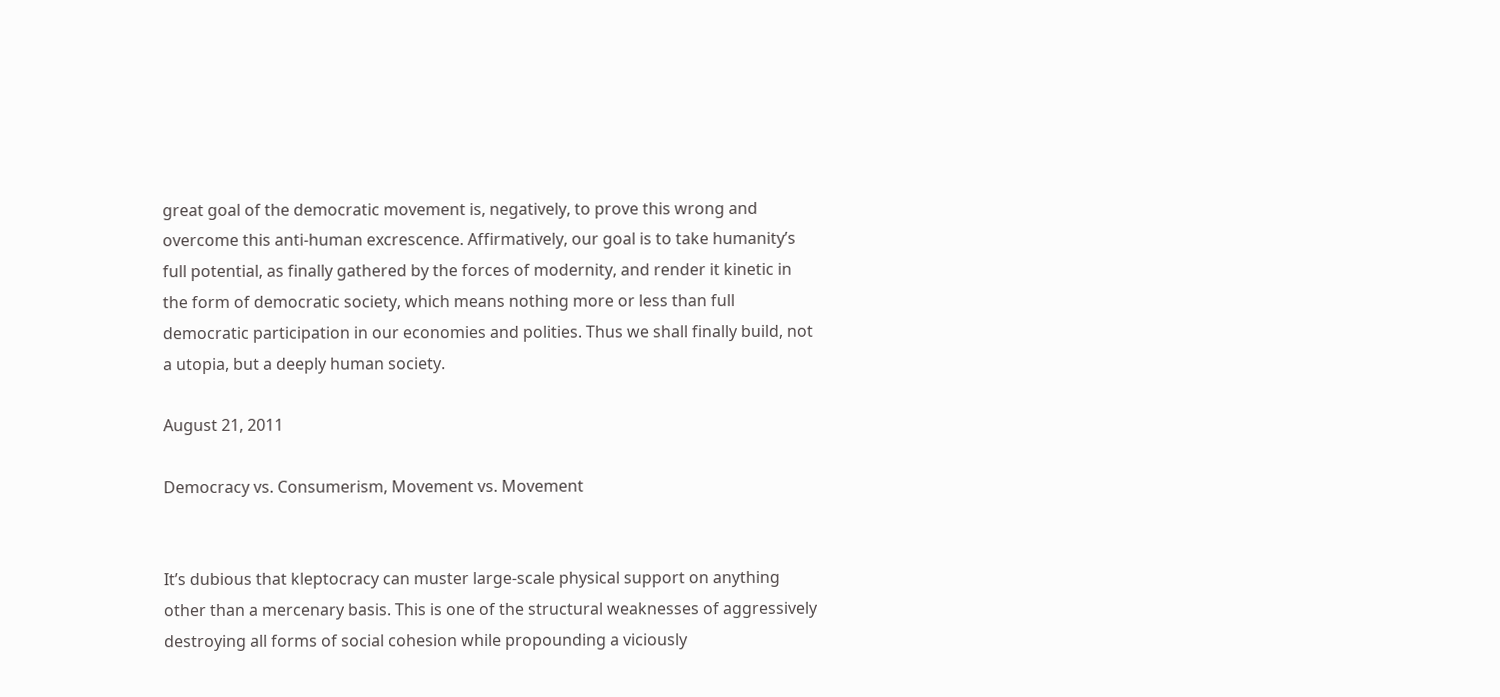great goal of the democratic movement is, negatively, to prove this wrong and overcome this anti-human excrescence. Affirmatively, our goal is to take humanity’s full potential, as finally gathered by the forces of modernity, and render it kinetic in the form of democratic society, which means nothing more or less than full democratic participation in our economies and polities. Thus we shall finally build, not a utopia, but a deeply human society.

August 21, 2011

Democracy vs. Consumerism, Movement vs. Movement


It’s dubious that kleptocracy can muster large-scale physical support on anything other than a mercenary basis. This is one of the structural weaknesses of aggressively destroying all forms of social cohesion while propounding a viciously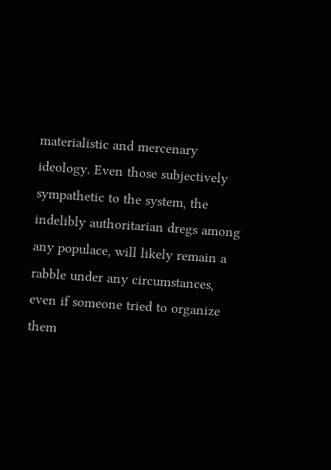materialistic and mercenary ideology. Even those subjectively sympathetic to the system, the indelibly authoritarian dregs among any populace, will likely remain a rabble under any circumstances, even if someone tried to organize them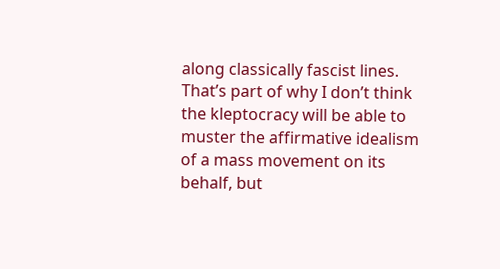along classically fascist lines. That’s part of why I don’t think the kleptocracy will be able to muster the affirmative idealism of a mass movement on its behalf, but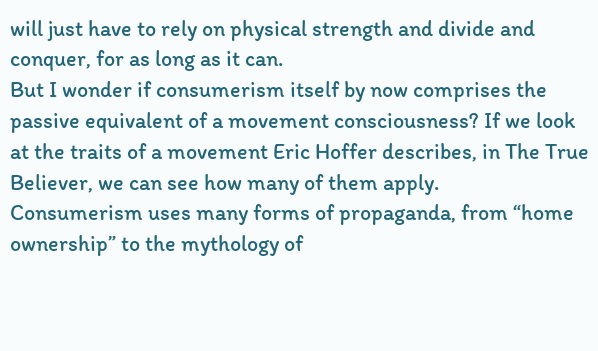will just have to rely on physical strength and divide and conquer, for as long as it can.
But I wonder if consumerism itself by now comprises the passive equivalent of a movement consciousness? If we look at the traits of a movement Eric Hoffer describes, in The True Believer, we can see how many of them apply.
Consumerism uses many forms of propaganda, from “home ownership” to the mythology of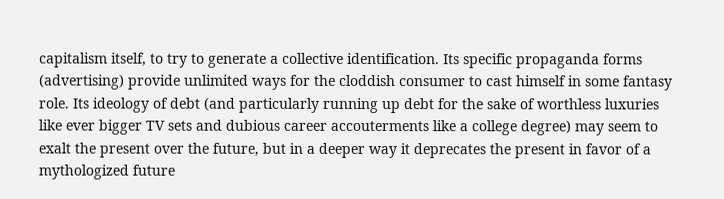capitalism itself, to try to generate a collective identification. Its specific propaganda forms (advertising) provide unlimited ways for the cloddish consumer to cast himself in some fantasy role. Its ideology of debt (and particularly running up debt for the sake of worthless luxuries like ever bigger TV sets and dubious career accouterments like a college degree) may seem to exalt the present over the future, but in a deeper way it deprecates the present in favor of a mythologized future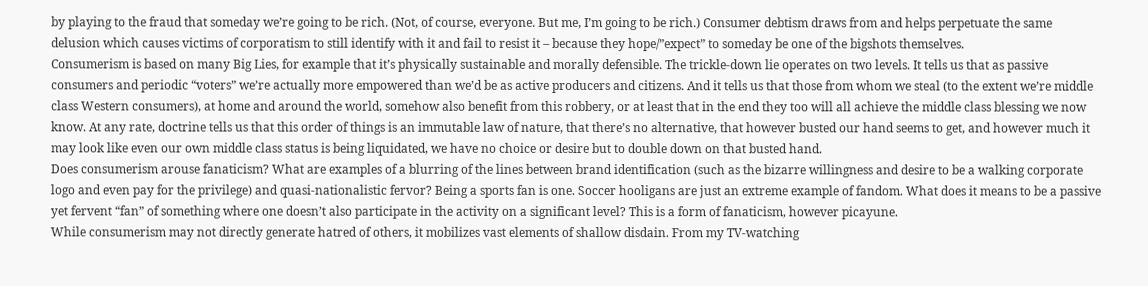by playing to the fraud that someday we’re going to be rich. (Not, of course, everyone. But me, I’m going to be rich.) Consumer debtism draws from and helps perpetuate the same delusion which causes victims of corporatism to still identify with it and fail to resist it – because they hope/”expect” to someday be one of the bigshots themselves.
Consumerism is based on many Big Lies, for example that it’s physically sustainable and morally defensible. The trickle-down lie operates on two levels. It tells us that as passive consumers and periodic “voters” we’re actually more empowered than we’d be as active producers and citizens. And it tells us that those from whom we steal (to the extent we’re middle class Western consumers), at home and around the world, somehow also benefit from this robbery, or at least that in the end they too will all achieve the middle class blessing we now know. At any rate, doctrine tells us that this order of things is an immutable law of nature, that there’s no alternative, that however busted our hand seems to get, and however much it may look like even our own middle class status is being liquidated, we have no choice or desire but to double down on that busted hand.
Does consumerism arouse fanaticism? What are examples of a blurring of the lines between brand identification (such as the bizarre willingness and desire to be a walking corporate logo and even pay for the privilege) and quasi-nationalistic fervor? Being a sports fan is one. Soccer hooligans are just an extreme example of fandom. What does it means to be a passive yet fervent “fan” of something where one doesn’t also participate in the activity on a significant level? This is a form of fanaticism, however picayune.
While consumerism may not directly generate hatred of others, it mobilizes vast elements of shallow disdain. From my TV-watching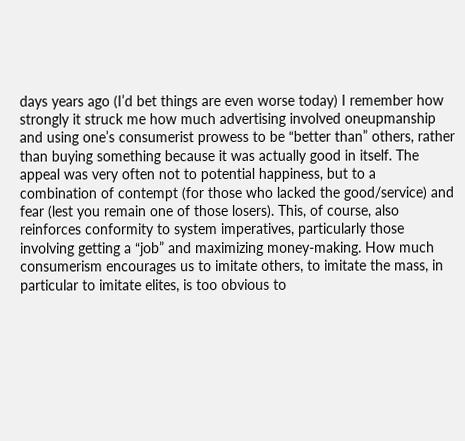days years ago (I’d bet things are even worse today) I remember how strongly it struck me how much advertising involved oneupmanship and using one’s consumerist prowess to be “better than” others, rather than buying something because it was actually good in itself. The appeal was very often not to potential happiness, but to a combination of contempt (for those who lacked the good/service) and fear (lest you remain one of those losers). This, of course, also reinforces conformity to system imperatives, particularly those involving getting a “job” and maximizing money-making. How much consumerism encourages us to imitate others, to imitate the mass, in particular to imitate elites, is too obvious to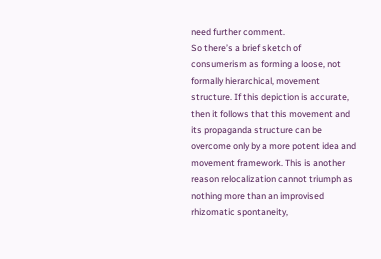need further comment.
So there’s a brief sketch of consumerism as forming a loose, not formally hierarchical, movement structure. If this depiction is accurate, then it follows that this movement and its propaganda structure can be overcome only by a more potent idea and movement framework. This is another reason relocalization cannot triumph as nothing more than an improvised rhizomatic spontaneity,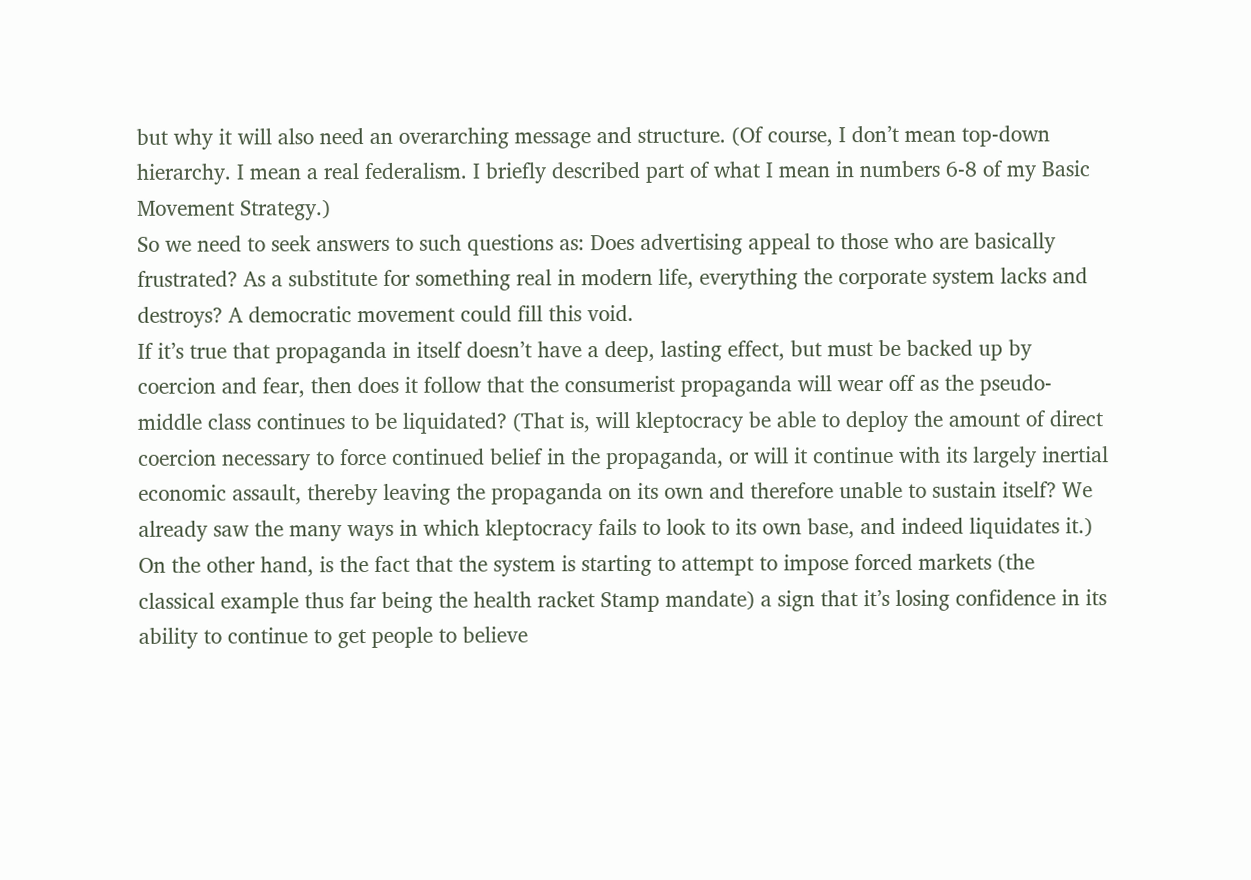but why it will also need an overarching message and structure. (Of course, I don’t mean top-down hierarchy. I mean a real federalism. I briefly described part of what I mean in numbers 6-8 of my Basic Movement Strategy.)
So we need to seek answers to such questions as: Does advertising appeal to those who are basically frustrated? As a substitute for something real in modern life, everything the corporate system lacks and destroys? A democratic movement could fill this void.
If it’s true that propaganda in itself doesn’t have a deep, lasting effect, but must be backed up by coercion and fear, then does it follow that the consumerist propaganda will wear off as the pseudo-middle class continues to be liquidated? (That is, will kleptocracy be able to deploy the amount of direct coercion necessary to force continued belief in the propaganda, or will it continue with its largely inertial economic assault, thereby leaving the propaganda on its own and therefore unable to sustain itself? We already saw the many ways in which kleptocracy fails to look to its own base, and indeed liquidates it.) On the other hand, is the fact that the system is starting to attempt to impose forced markets (the classical example thus far being the health racket Stamp mandate) a sign that it’s losing confidence in its ability to continue to get people to believe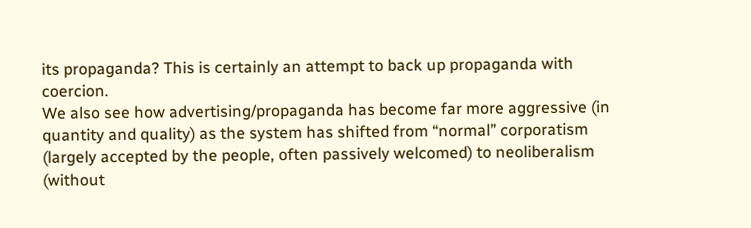its propaganda? This is certainly an attempt to back up propaganda with coercion.
We also see how advertising/propaganda has become far more aggressive (in quantity and quality) as the system has shifted from “normal” corporatism (largely accepted by the people, often passively welcomed) to neoliberalism (without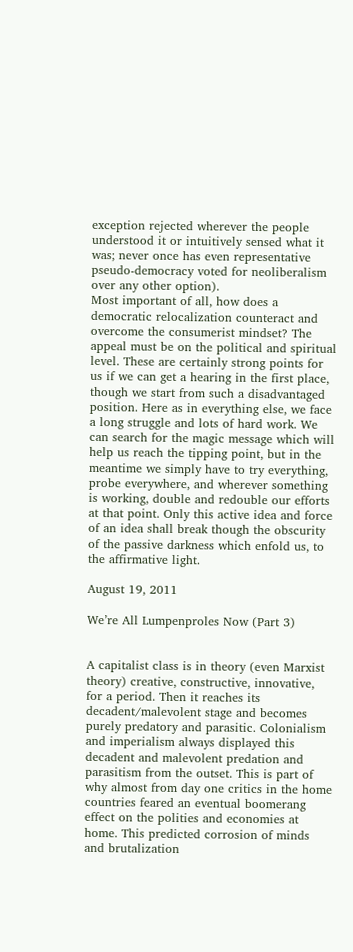exception rejected wherever the people understood it or intuitively sensed what it was; never once has even representative pseudo-democracy voted for neoliberalism over any other option).
Most important of all, how does a democratic relocalization counteract and overcome the consumerist mindset? The appeal must be on the political and spiritual level. These are certainly strong points for us if we can get a hearing in the first place, though we start from such a disadvantaged position. Here as in everything else, we face a long struggle and lots of hard work. We can search for the magic message which will help us reach the tipping point, but in the meantime we simply have to try everything, probe everywhere, and wherever something is working, double and redouble our efforts at that point. Only this active idea and force of an idea shall break though the obscurity of the passive darkness which enfold us, to the affirmative light.

August 19, 2011

We’re All Lumpenproles Now (Part 3)


A capitalist class is in theory (even Marxist theory) creative, constructive, innovative, for a period. Then it reaches its decadent/malevolent stage and becomes purely predatory and parasitic. Colonialism and imperialism always displayed this decadent and malevolent predation and parasitism from the outset. This is part of why almost from day one critics in the home countries feared an eventual boomerang effect on the polities and economies at home. This predicted corrosion of minds and brutalization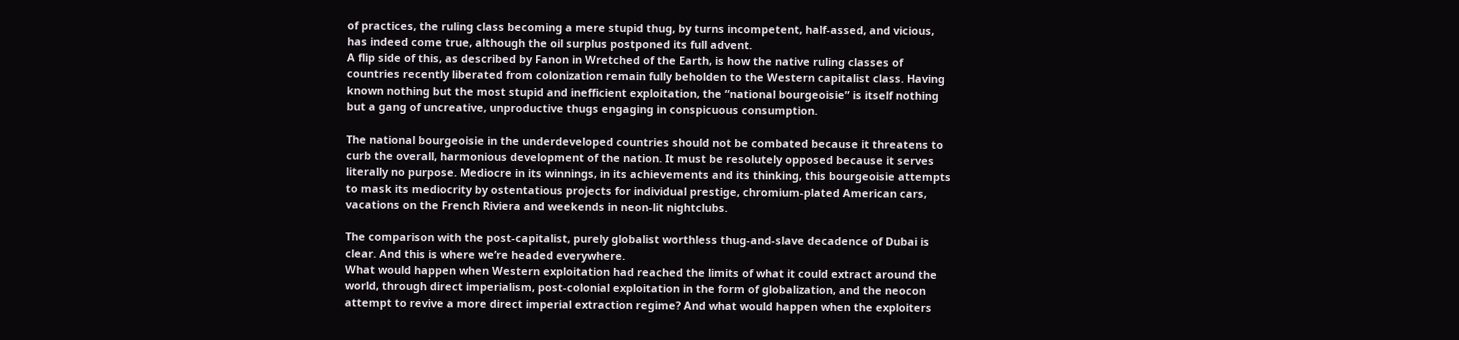of practices, the ruling class becoming a mere stupid thug, by turns incompetent, half-assed, and vicious, has indeed come true, although the oil surplus postponed its full advent.
A flip side of this, as described by Fanon in Wretched of the Earth, is how the native ruling classes of countries recently liberated from colonization remain fully beholden to the Western capitalist class. Having known nothing but the most stupid and inefficient exploitation, the “national bourgeoisie” is itself nothing but a gang of uncreative, unproductive thugs engaging in conspicuous consumption.

The national bourgeoisie in the underdeveloped countries should not be combated because it threatens to curb the overall, harmonious development of the nation. It must be resolutely opposed because it serves literally no purpose. Mediocre in its winnings, in its achievements and its thinking, this bourgeoisie attempts to mask its mediocrity by ostentatious projects for individual prestige, chromium-plated American cars, vacations on the French Riviera and weekends in neon-lit nightclubs.

The comparison with the post-capitalist, purely globalist worthless thug-and-slave decadence of Dubai is clear. And this is where we’re headed everywhere.
What would happen when Western exploitation had reached the limits of what it could extract around the world, through direct imperialism, post-colonial exploitation in the form of globalization, and the neocon attempt to revive a more direct imperial extraction regime? And what would happen when the exploiters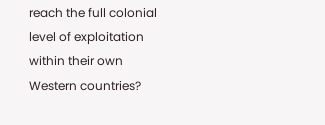reach the full colonial level of exploitation within their own Western countries?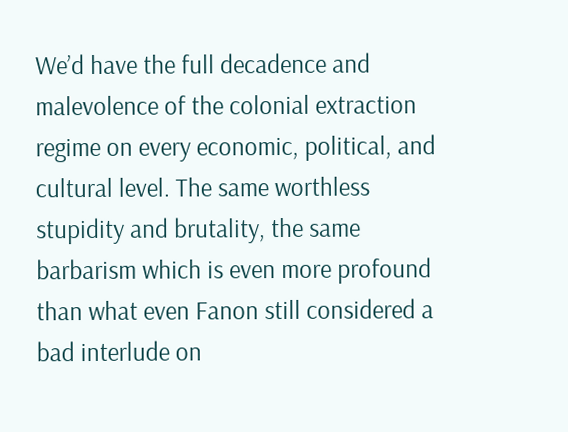We’d have the full decadence and malevolence of the colonial extraction regime on every economic, political, and cultural level. The same worthless stupidity and brutality, the same barbarism which is even more profound than what even Fanon still considered a bad interlude on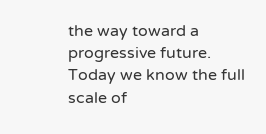the way toward a progressive future.
Today we know the full scale of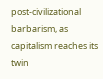post-civilizational barbarism, as capitalism reaches its twin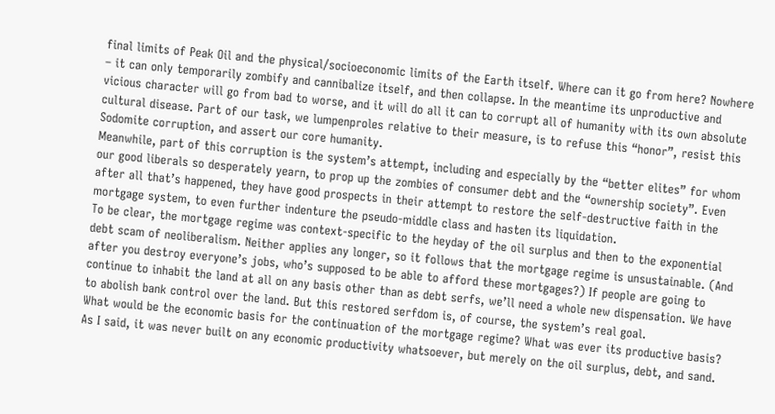final limits of Peak Oil and the physical/socioeconomic limits of the Earth itself. Where can it go from here? Nowhere – it can only temporarily zombify and cannibalize itself, and then collapse. In the meantime its unproductive and vicious character will go from bad to worse, and it will do all it can to corrupt all of humanity with its own absolute cultural disease. Part of our task, we lumpenproles relative to their measure, is to refuse this “honor”, resist this Sodomite corruption, and assert our core humanity.
Meanwhile, part of this corruption is the system’s attempt, including and especially by the “better elites” for whom our good liberals so desperately yearn, to prop up the zombies of consumer debt and the “ownership society”. Even after all that’s happened, they have good prospects in their attempt to restore the self-destructive faith in the mortgage system, to even further indenture the pseudo-middle class and hasten its liquidation.
To be clear, the mortgage regime was context-specific to the heyday of the oil surplus and then to the exponential debt scam of neoliberalism. Neither applies any longer, so it follows that the mortgage regime is unsustainable. (And after you destroy everyone’s jobs, who’s supposed to be able to afford these mortgages?) If people are going to continue to inhabit the land at all on any basis other than as debt serfs, we’ll need a whole new dispensation. We have to abolish bank control over the land. But this restored serfdom is, of course, the system’s real goal.
What would be the economic basis for the continuation of the mortgage regime? What was ever its productive basis? As I said, it was never built on any economic productivity whatsoever, but merely on the oil surplus, debt, and sand.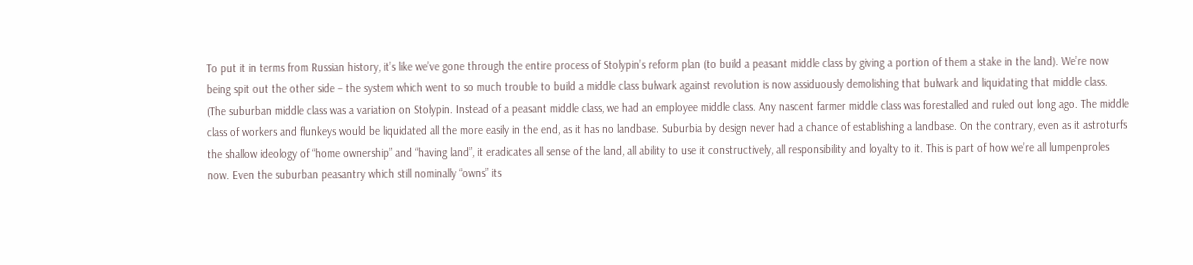To put it in terms from Russian history, it’s like we’ve gone through the entire process of Stolypin’s reform plan (to build a peasant middle class by giving a portion of them a stake in the land). We’re now being spit out the other side – the system which went to so much trouble to build a middle class bulwark against revolution is now assiduously demolishing that bulwark and liquidating that middle class.
(The suburban middle class was a variation on Stolypin. Instead of a peasant middle class, we had an employee middle class. Any nascent farmer middle class was forestalled and ruled out long ago. The middle class of workers and flunkeys would be liquidated all the more easily in the end, as it has no landbase. Suburbia by design never had a chance of establishing a landbase. On the contrary, even as it astroturfs the shallow ideology of “home ownership” and “having land”, it eradicates all sense of the land, all ability to use it constructively, all responsibility and loyalty to it. This is part of how we’re all lumpenproles now. Even the suburban peasantry which still nominally “owns” its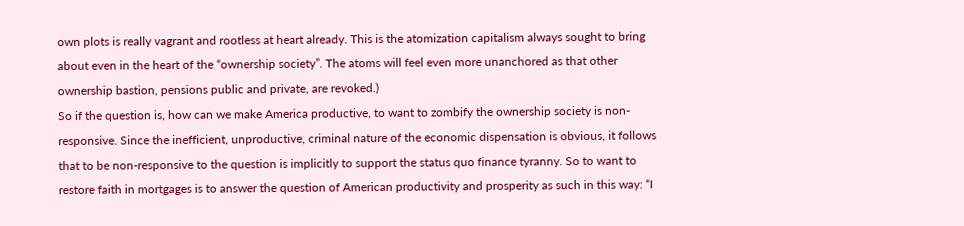own plots is really vagrant and rootless at heart already. This is the atomization capitalism always sought to bring about even in the heart of the “ownership society”. The atoms will feel even more unanchored as that other ownership bastion, pensions public and private, are revoked.)
So if the question is, how can we make America productive, to want to zombify the ownership society is non-responsive. Since the inefficient, unproductive, criminal nature of the economic dispensation is obvious, it follows that to be non-responsive to the question is implicitly to support the status quo finance tyranny. So to want to restore faith in mortgages is to answer the question of American productivity and prosperity as such in this way: “I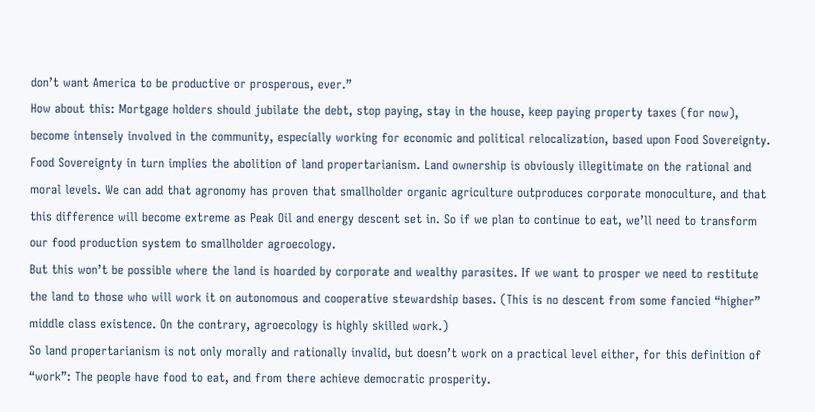don’t want America to be productive or prosperous, ever.”
How about this: Mortgage holders should jubilate the debt, stop paying, stay in the house, keep paying property taxes (for now), become intensely involved in the community, especially working for economic and political relocalization, based upon Food Sovereignty.
Food Sovereignty in turn implies the abolition of land propertarianism. Land ownership is obviously illegitimate on the rational and moral levels. We can add that agronomy has proven that smallholder organic agriculture outproduces corporate monoculture, and that this difference will become extreme as Peak Oil and energy descent set in. So if we plan to continue to eat, we’ll need to transform our food production system to smallholder agroecology.
But this won’t be possible where the land is hoarded by corporate and wealthy parasites. If we want to prosper we need to restitute the land to those who will work it on autonomous and cooperative stewardship bases. (This is no descent from some fancied “higher” middle class existence. On the contrary, agroecology is highly skilled work.)
So land propertarianism is not only morally and rationally invalid, but doesn’t work on a practical level either, for this definition of “work”: The people have food to eat, and from there achieve democratic prosperity.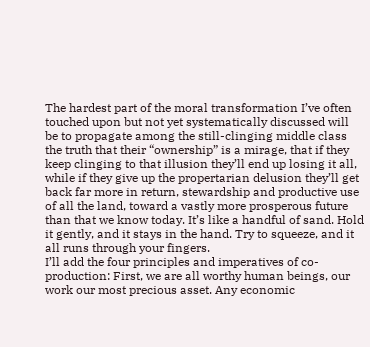The hardest part of the moral transformation I’ve often touched upon but not yet systematically discussed will be to propagate among the still-clinging middle class the truth that their “ownership” is a mirage, that if they keep clinging to that illusion they’ll end up losing it all, while if they give up the propertarian delusion they’ll get back far more in return, stewardship and productive use of all the land, toward a vastly more prosperous future than that we know today. It’s like a handful of sand. Hold it gently, and it stays in the hand. Try to squeeze, and it all runs through your fingers.
I’ll add the four principles and imperatives of co-production: First, we are all worthy human beings, our work our most precious asset. Any economic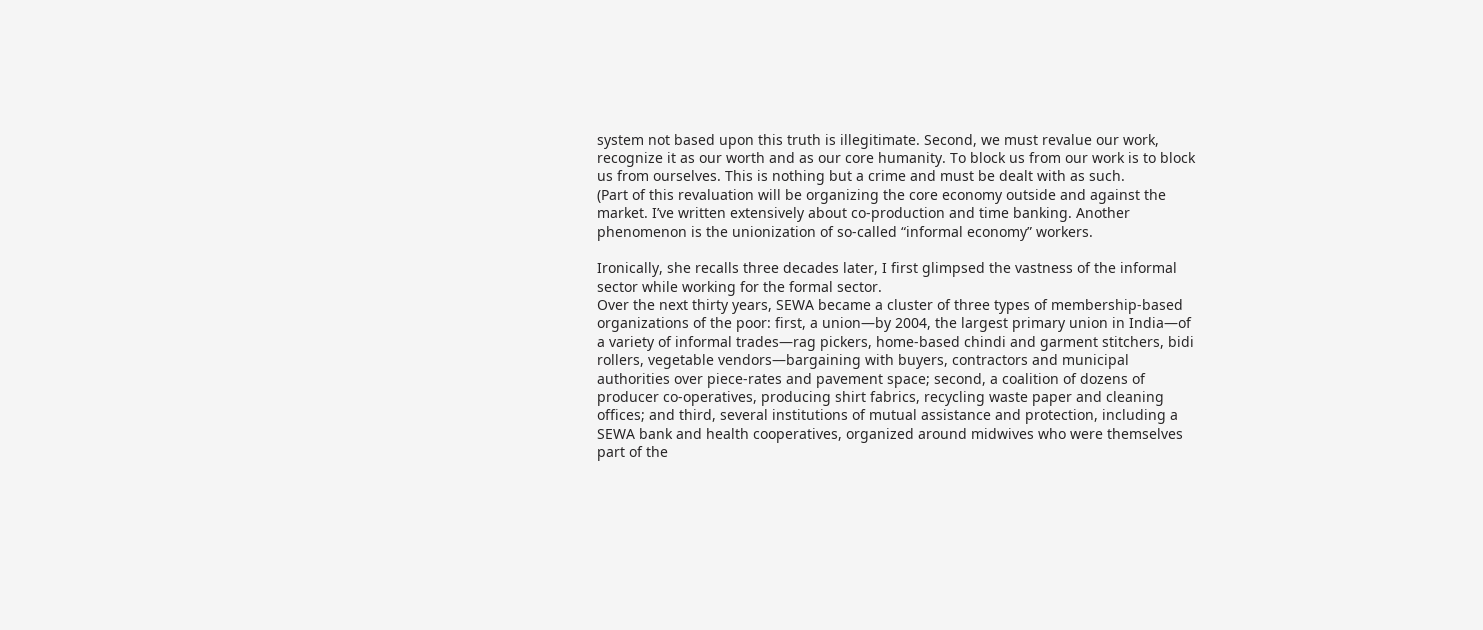system not based upon this truth is illegitimate. Second, we must revalue our work, recognize it as our worth and as our core humanity. To block us from our work is to block us from ourselves. This is nothing but a crime and must be dealt with as such.
(Part of this revaluation will be organizing the core economy outside and against the market. I’ve written extensively about co-production and time banking. Another phenomenon is the unionization of so-called “informal economy” workers.

Ironically, she recalls three decades later, I first glimpsed the vastness of the informal sector while working for the formal sector.
Over the next thirty years, SEWA became a cluster of three types of membership-based organizations of the poor: first, a union—by 2004, the largest primary union in India—of a variety of informal trades—rag pickers, home-based chindi and garment stitchers, bidi rollers, vegetable vendors—bargaining with buyers, contractors and municipal authorities over piece-rates and pavement space; second, a coalition of dozens of producer co-operatives, producing shirt fabrics, recycling waste paper and cleaning offices; and third, several institutions of mutual assistance and protection, including a SEWA bank and health cooperatives, organized around midwives who were themselves part of the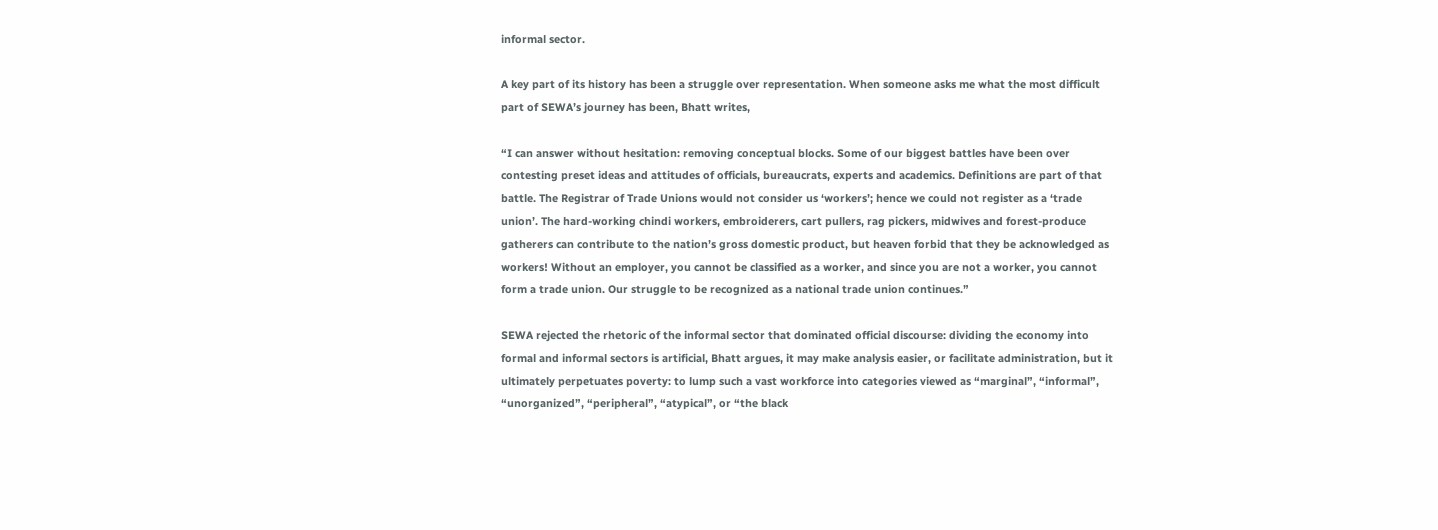informal sector.

A key part of its history has been a struggle over representation. When someone asks me what the most difficult part of SEWA’s journey has been, Bhatt writes,

“I can answer without hesitation: removing conceptual blocks. Some of our biggest battles have been over contesting preset ideas and attitudes of officials, bureaucrats, experts and academics. Definitions are part of that battle. The Registrar of Trade Unions would not consider us ‘workers’; hence we could not register as a ‘trade union’. The hard-working chindi workers, embroiderers, cart pullers, rag pickers, midwives and forest-produce gatherers can contribute to the nation’s gross domestic product, but heaven forbid that they be acknowledged as workers! Without an employer, you cannot be classified as a worker, and since you are not a worker, you cannot form a trade union. Our struggle to be recognized as a national trade union continues.”

SEWA rejected the rhetoric of the informal sector that dominated official discourse: dividing the economy into formal and informal sectors is artificial, Bhatt argues, it may make analysis easier, or facilitate administration, but it ultimately perpetuates poverty: to lump such a vast workforce into categories viewed as “marginal”, “informal”, “unorganized”, “peripheral”, “atypical”, or “the black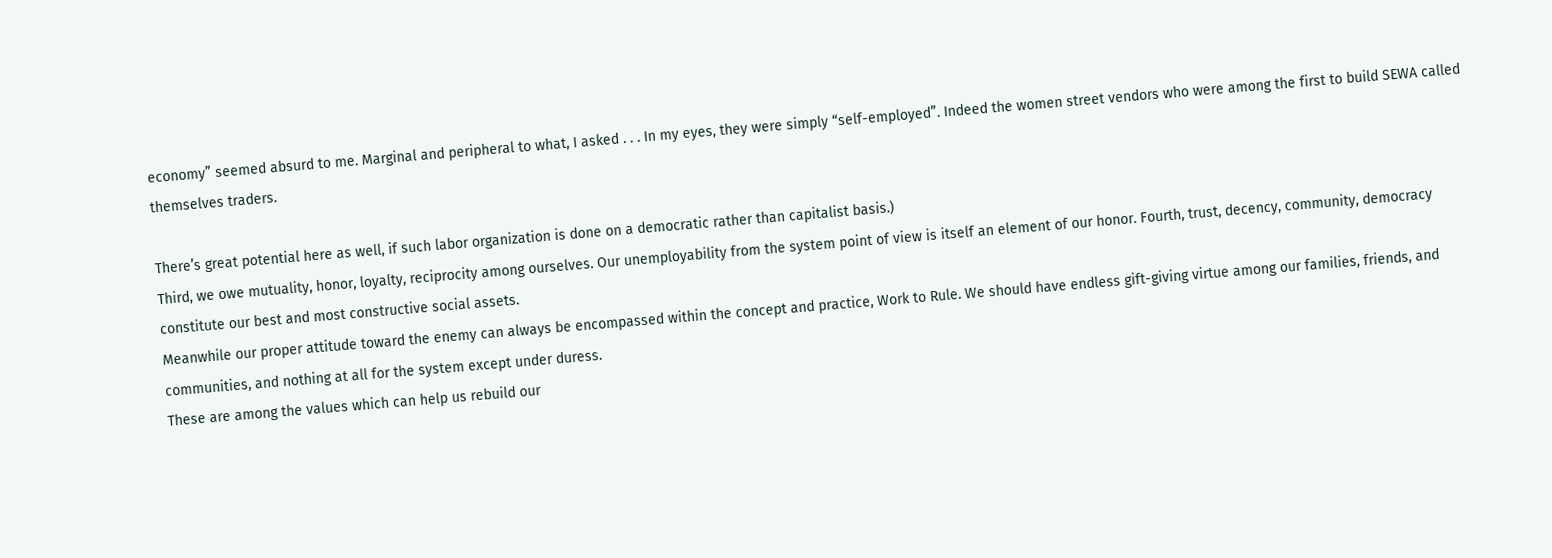economy” seemed absurd to me. Marginal and peripheral to what, I asked . . . In my eyes, they were simply “self-employed”. Indeed the women street vendors who were among the first to build SEWA called themselves traders.

There’s great potential here as well, if such labor organization is done on a democratic rather than capitalist basis.)
Third, we owe mutuality, honor, loyalty, reciprocity among ourselves. Our unemployability from the system point of view is itself an element of our honor. Fourth, trust, decency, community, democracy constitute our best and most constructive social assets.
Meanwhile our proper attitude toward the enemy can always be encompassed within the concept and practice, Work to Rule. We should have endless gift-giving virtue among our families, friends, and communities, and nothing at all for the system except under duress.
These are among the values which can help us rebuild our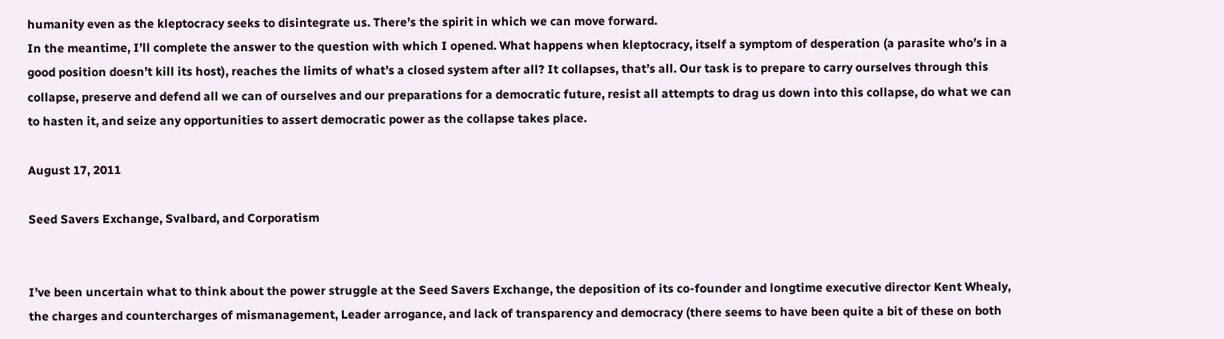humanity even as the kleptocracy seeks to disintegrate us. There’s the spirit in which we can move forward.
In the meantime, I’ll complete the answer to the question with which I opened. What happens when kleptocracy, itself a symptom of desperation (a parasite who’s in a good position doesn’t kill its host), reaches the limits of what’s a closed system after all? It collapses, that’s all. Our task is to prepare to carry ourselves through this collapse, preserve and defend all we can of ourselves and our preparations for a democratic future, resist all attempts to drag us down into this collapse, do what we can to hasten it, and seize any opportunities to assert democratic power as the collapse takes place.

August 17, 2011

Seed Savers Exchange, Svalbard, and Corporatism


I’ve been uncertain what to think about the power struggle at the Seed Savers Exchange, the deposition of its co-founder and longtime executive director Kent Whealy, the charges and countercharges of mismanagement, Leader arrogance, and lack of transparency and democracy (there seems to have been quite a bit of these on both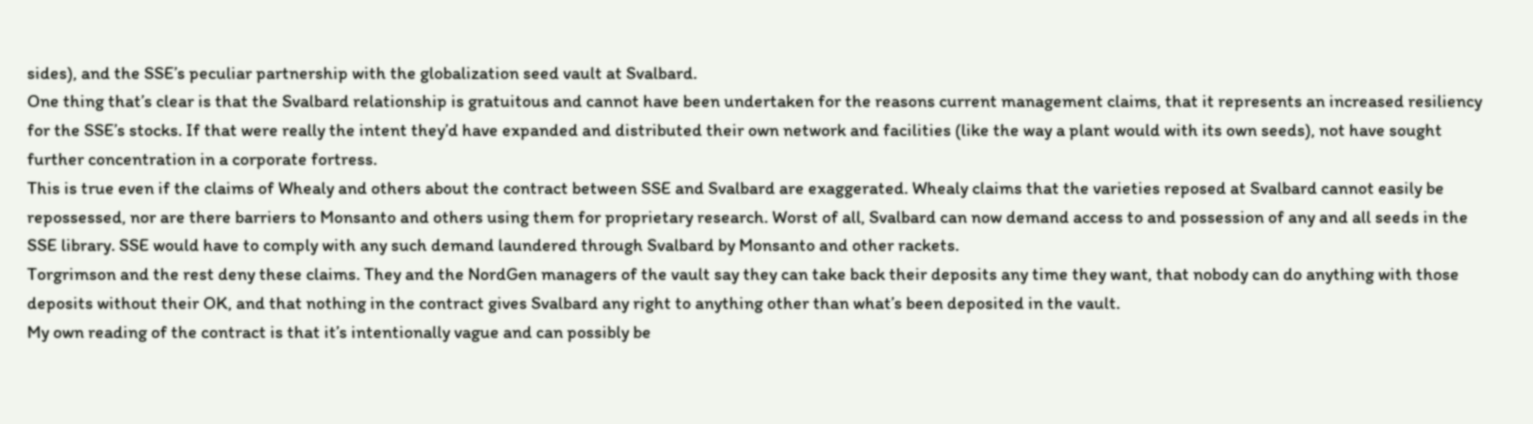sides), and the SSE’s peculiar partnership with the globalization seed vault at Svalbard.
One thing that’s clear is that the Svalbard relationship is gratuitous and cannot have been undertaken for the reasons current management claims, that it represents an increased resiliency for the SSE’s stocks. If that were really the intent they’d have expanded and distributed their own network and facilities (like the way a plant would with its own seeds), not have sought further concentration in a corporate fortress.
This is true even if the claims of Whealy and others about the contract between SSE and Svalbard are exaggerated. Whealy claims that the varieties reposed at Svalbard cannot easily be repossessed, nor are there barriers to Monsanto and others using them for proprietary research. Worst of all, Svalbard can now demand access to and possession of any and all seeds in the SSE library. SSE would have to comply with any such demand laundered through Svalbard by Monsanto and other rackets.
Torgrimson and the rest deny these claims. They and the NordGen managers of the vault say they can take back their deposits any time they want, that nobody can do anything with those deposits without their OK, and that nothing in the contract gives Svalbard any right to anything other than what’s been deposited in the vault.
My own reading of the contract is that it’s intentionally vague and can possibly be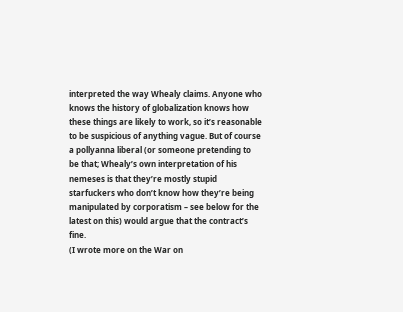interpreted the way Whealy claims. Anyone who knows the history of globalization knows how these things are likely to work, so it’s reasonable to be suspicious of anything vague. But of course a pollyanna liberal (or someone pretending to be that; Whealy’s own interpretation of his nemeses is that they’re mostly stupid starfuckers who don’t know how they’re being manipulated by corporatism – see below for the latest on this) would argue that the contract’s fine.
(I wrote more on the War on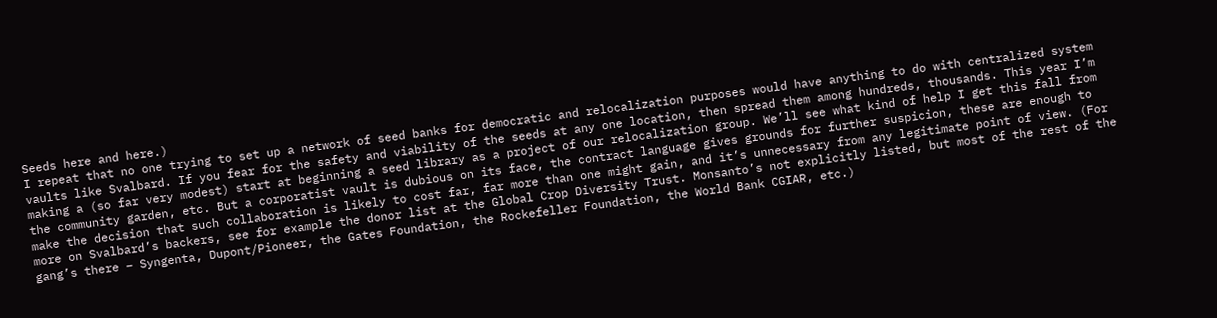Seeds here and here.)
I repeat that no one trying to set up a network of seed banks for democratic and relocalization purposes would have anything to do with centralized system vaults like Svalbard. If you fear for the safety and viability of the seeds at any one location, then spread them among hundreds, thousands. This year I’m making a (so far very modest) start at beginning a seed library as a project of our relocalization group. We’ll see what kind of help I get this fall from the community garden, etc. But a corporatist vault is dubious on its face, the contract language gives grounds for further suspicion, these are enough to make the decision that such collaboration is likely to cost far, far more than one might gain, and it’s unnecessary from any legitimate point of view. (For more on Svalbard’s backers, see for example the donor list at the Global Crop Diversity Trust. Monsanto’s not explicitly listed, but most of the rest of the gang’s there – Syngenta, Dupont/Pioneer, the Gates Foundation, the Rockefeller Foundation, the World Bank CGIAR, etc.)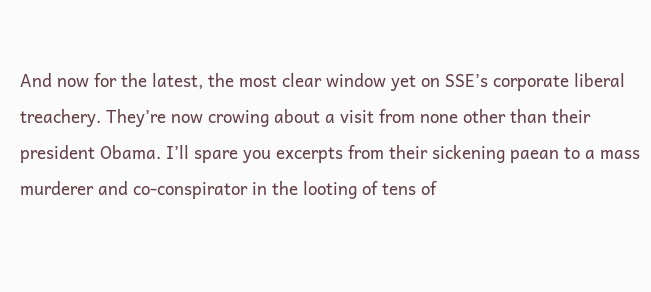And now for the latest, the most clear window yet on SSE’s corporate liberal treachery. They’re now crowing about a visit from none other than their president Obama. I’ll spare you excerpts from their sickening paean to a mass murderer and co-conspirator in the looting of tens of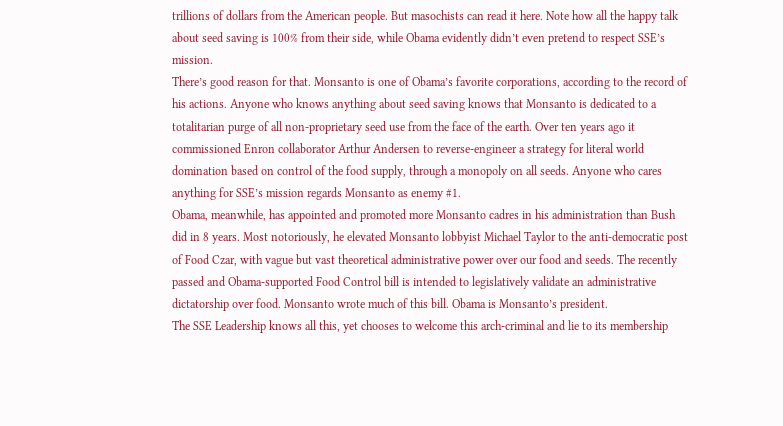trillions of dollars from the American people. But masochists can read it here. Note how all the happy talk about seed saving is 100% from their side, while Obama evidently didn’t even pretend to respect SSE’s mission.
There’s good reason for that. Monsanto is one of Obama’s favorite corporations, according to the record of his actions. Anyone who knows anything about seed saving knows that Monsanto is dedicated to a totalitarian purge of all non-proprietary seed use from the face of the earth. Over ten years ago it commissioned Enron collaborator Arthur Andersen to reverse-engineer a strategy for literal world domination based on control of the food supply, through a monopoly on all seeds. Anyone who cares anything for SSE’s mission regards Monsanto as enemy #1.
Obama, meanwhile, has appointed and promoted more Monsanto cadres in his administration than Bush did in 8 years. Most notoriously, he elevated Monsanto lobbyist Michael Taylor to the anti-democratic post of Food Czar, with vague but vast theoretical administrative power over our food and seeds. The recently passed and Obama-supported Food Control bill is intended to legislatively validate an administrative dictatorship over food. Monsanto wrote much of this bill. Obama is Monsanto’s president.
The SSE Leadership knows all this, yet chooses to welcome this arch-criminal and lie to its membership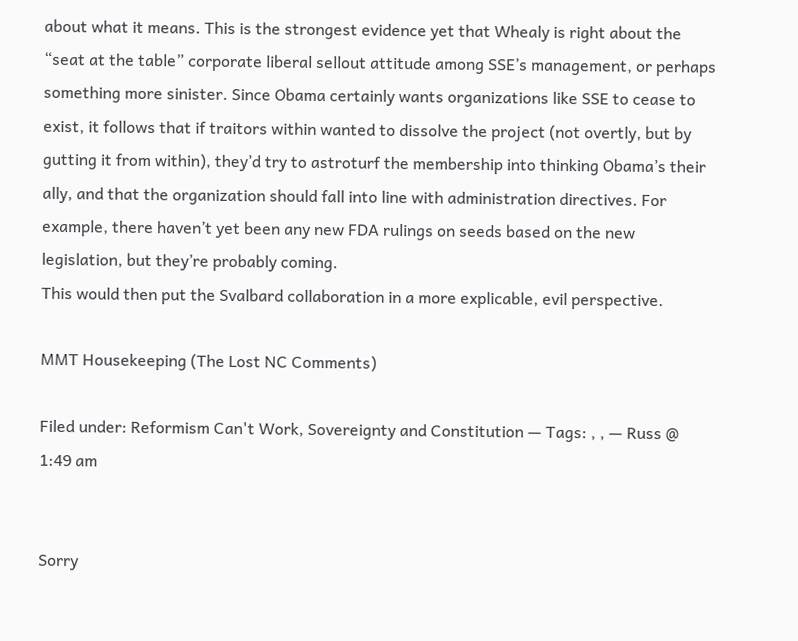about what it means. This is the strongest evidence yet that Whealy is right about the “seat at the table” corporate liberal sellout attitude among SSE’s management, or perhaps something more sinister. Since Obama certainly wants organizations like SSE to cease to exist, it follows that if traitors within wanted to dissolve the project (not overtly, but by gutting it from within), they’d try to astroturf the membership into thinking Obama’s their ally, and that the organization should fall into line with administration directives. For example, there haven’t yet been any new FDA rulings on seeds based on the new legislation, but they’re probably coming.
This would then put the Svalbard collaboration in a more explicable, evil perspective.

MMT Housekeeping (The Lost NC Comments)

Filed under: Reformism Can't Work, Sovereignty and Constitution — Tags: , , — Russ @ 1:49 am


Sorry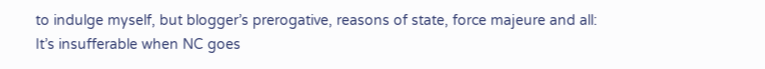to indulge myself, but blogger’s prerogative, reasons of state, force majeure and all:
It’s insufferable when NC goes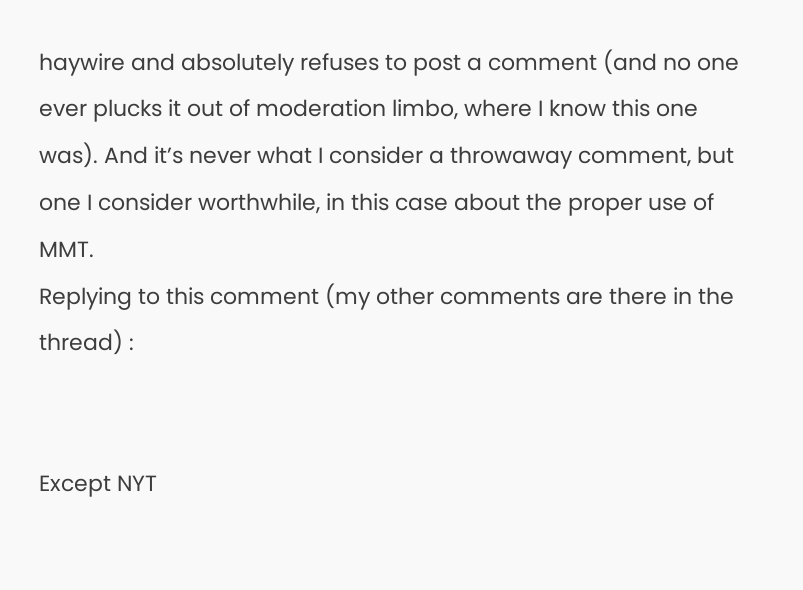haywire and absolutely refuses to post a comment (and no one ever plucks it out of moderation limbo, where I know this one was). And it’s never what I consider a throwaway comment, but one I consider worthwhile, in this case about the proper use of MMT.
Replying to this comment (my other comments are there in the thread) :


Except NYT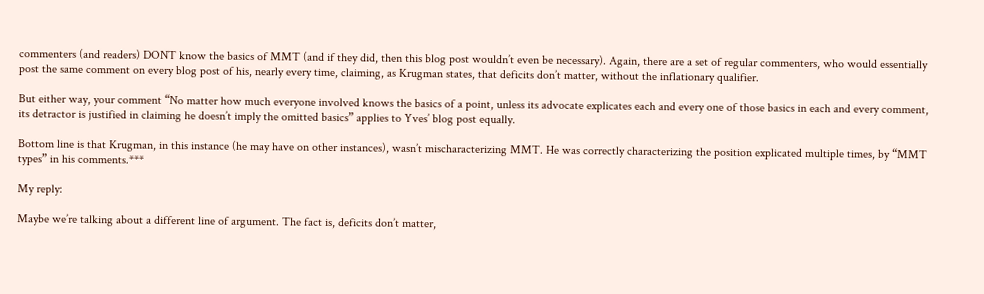commenters (and readers) DONT know the basics of MMT (and if they did, then this blog post wouldn’t even be necessary). Again, there are a set of regular commenters, who would essentially post the same comment on every blog post of his, nearly every time, claiming, as Krugman states, that deficits don’t matter, without the inflationary qualifier.

But either way, your comment “No matter how much everyone involved knows the basics of a point, unless its advocate explicates each and every one of those basics in each and every comment, its detractor is justified in claiming he doesn’t imply the omitted basics” applies to Yves’ blog post equally.

Bottom line is that Krugman, in this instance (he may have on other instances), wasn’t mischaracterizing MMT. He was correctly characterizing the position explicated multiple times, by “MMT types” in his comments.***

My reply:

Maybe we’re talking about a different line of argument. The fact is, deficits don’t matter,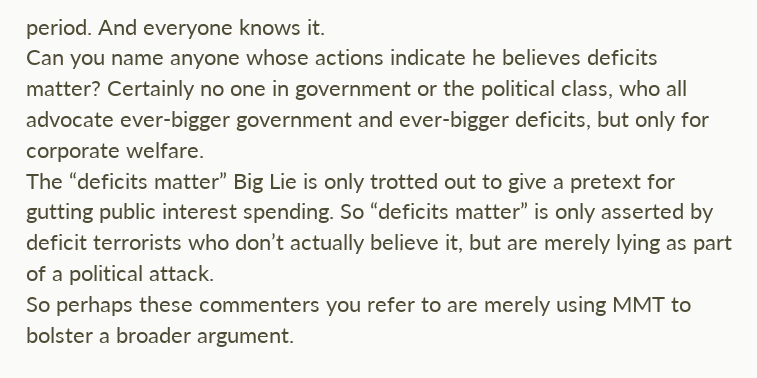period. And everyone knows it.
Can you name anyone whose actions indicate he believes deficits matter? Certainly no one in government or the political class, who all advocate ever-bigger government and ever-bigger deficits, but only for corporate welfare.
The “deficits matter” Big Lie is only trotted out to give a pretext for gutting public interest spending. So “deficits matter” is only asserted by deficit terrorists who don’t actually believe it, but are merely lying as part of a political attack.
So perhaps these commenters you refer to are merely using MMT to bolster a broader argument.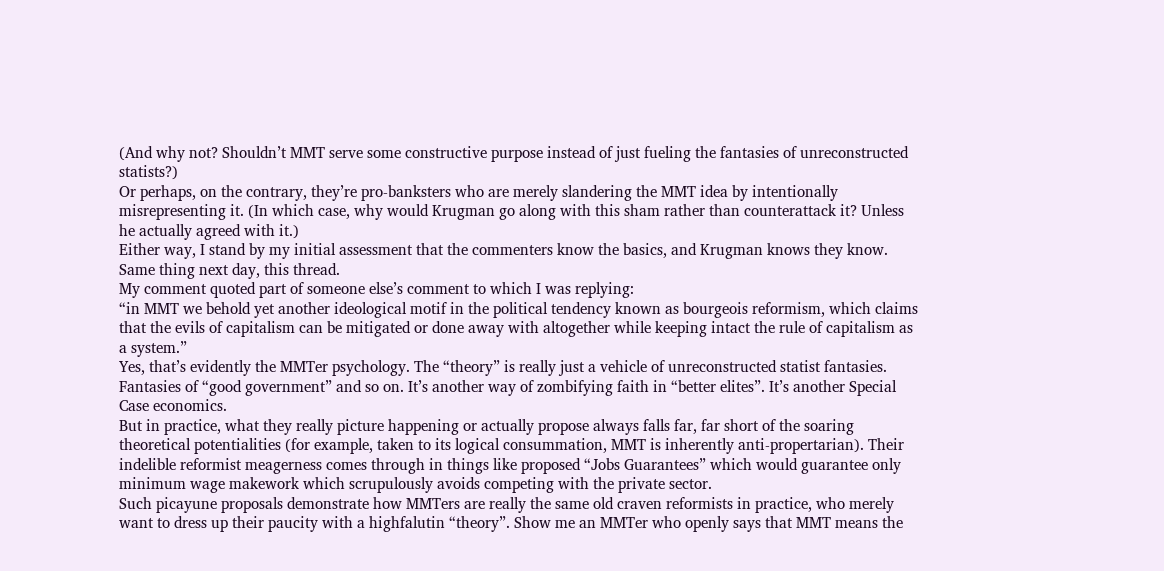(And why not? Shouldn’t MMT serve some constructive purpose instead of just fueling the fantasies of unreconstructed statists?)
Or perhaps, on the contrary, they’re pro-banksters who are merely slandering the MMT idea by intentionally misrepresenting it. (In which case, why would Krugman go along with this sham rather than counterattack it? Unless he actually agreed with it.)
Either way, I stand by my initial assessment that the commenters know the basics, and Krugman knows they know.
Same thing next day, this thread.
My comment quoted part of someone else’s comment to which I was replying:
“in MMT we behold yet another ideological motif in the political tendency known as bourgeois reformism, which claims that the evils of capitalism can be mitigated or done away with altogether while keeping intact the rule of capitalism as a system.”
Yes, that’s evidently the MMTer psychology. The “theory” is really just a vehicle of unreconstructed statist fantasies. Fantasies of “good government” and so on. It’s another way of zombifying faith in “better elites”. It’s another Special Case economics.
But in practice, what they really picture happening or actually propose always falls far, far short of the soaring theoretical potentialities (for example, taken to its logical consummation, MMT is inherently anti-propertarian). Their indelible reformist meagerness comes through in things like proposed “Jobs Guarantees” which would guarantee only minimum wage makework which scrupulously avoids competing with the private sector.
Such picayune proposals demonstrate how MMTers are really the same old craven reformists in practice, who merely want to dress up their paucity with a highfalutin “theory”. Show me an MMTer who openly says that MMT means the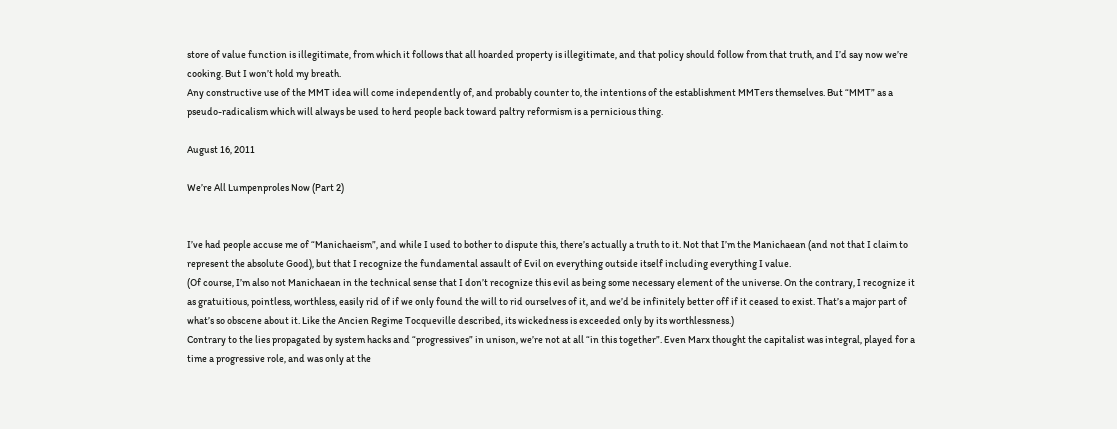store of value function is illegitimate, from which it follows that all hoarded property is illegitimate, and that policy should follow from that truth, and I’d say now we’re cooking. But I won’t hold my breath.
Any constructive use of the MMT idea will come independently of, and probably counter to, the intentions of the establishment MMTers themselves. But “MMT” as a pseudo-radicalism which will always be used to herd people back toward paltry reformism is a pernicious thing.

August 16, 2011

We’re All Lumpenproles Now (Part 2)


I’ve had people accuse me of “Manichaeism”, and while I used to bother to dispute this, there’s actually a truth to it. Not that I’m the Manichaean (and not that I claim to represent the absolute Good), but that I recognize the fundamental assault of Evil on everything outside itself including everything I value.
(Of course, I’m also not Manichaean in the technical sense that I don’t recognize this evil as being some necessary element of the universe. On the contrary, I recognize it as gratuitious, pointless, worthless, easily rid of if we only found the will to rid ourselves of it, and we’d be infinitely better off if it ceased to exist. That’s a major part of what’s so obscene about it. Like the Ancien Regime Tocqueville described, its wickedness is exceeded only by its worthlessness.)
Contrary to the lies propagated by system hacks and “progressives” in unison, we’re not at all “in this together”. Even Marx thought the capitalist was integral, played for a time a progressive role, and was only at the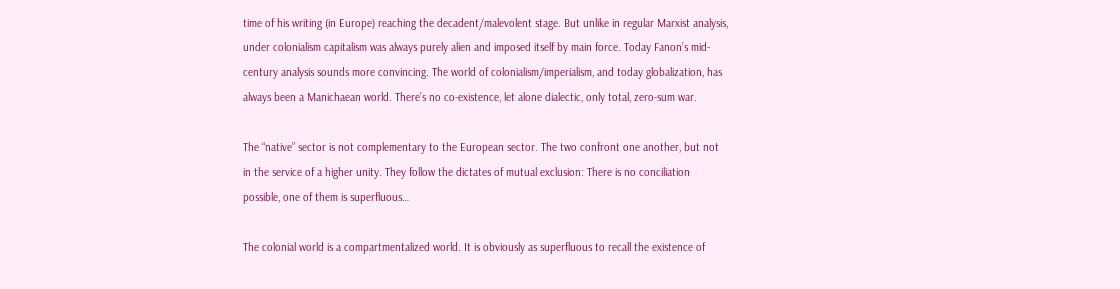time of his writing (in Europe) reaching the decadent/malevolent stage. But unlike in regular Marxist analysis, under colonialism capitalism was always purely alien and imposed itself by main force. Today Fanon’s mid-century analysis sounds more convincing. The world of colonialism/imperialism, and today globalization, has always been a Manichaean world. There’s no co-existence, let alone dialectic, only total, zero-sum war.

The “native” sector is not complementary to the European sector. The two confront one another, but not in the service of a higher unity. They follow the dictates of mutual exclusion: There is no conciliation possible, one of them is superfluous…

The colonial world is a compartmentalized world. It is obviously as superfluous to recall the existence of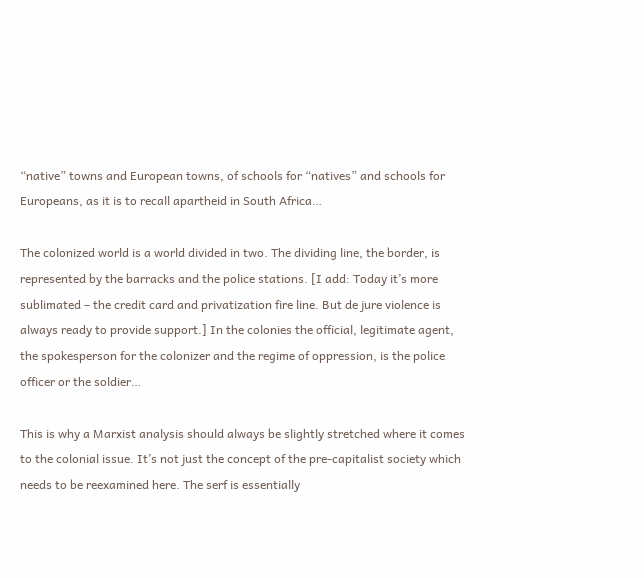“native” towns and European towns, of schools for “natives” and schools for Europeans, as it is to recall apartheid in South Africa…

The colonized world is a world divided in two. The dividing line, the border, is represented by the barracks and the police stations. [I add: Today it’s more sublimated – the credit card and privatization fire line. But de jure violence is always ready to provide support.] In the colonies the official, legitimate agent, the spokesperson for the colonizer and the regime of oppression, is the police officer or the soldier…

This is why a Marxist analysis should always be slightly stretched where it comes to the colonial issue. It’s not just the concept of the pre-capitalist society which needs to be reexamined here. The serf is essentially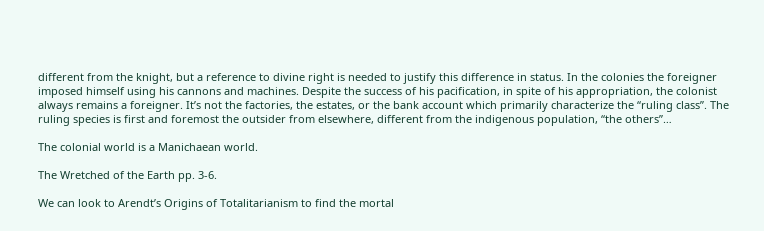different from the knight, but a reference to divine right is needed to justify this difference in status. In the colonies the foreigner imposed himself using his cannons and machines. Despite the success of his pacification, in spite of his appropriation, the colonist always remains a foreigner. It’s not the factories, the estates, or the bank account which primarily characterize the “ruling class”. The ruling species is first and foremost the outsider from elsewhere, different from the indigenous population, “the others”…

The colonial world is a Manichaean world.

The Wretched of the Earth pp. 3-6.

We can look to Arendt’s Origins of Totalitarianism to find the mortal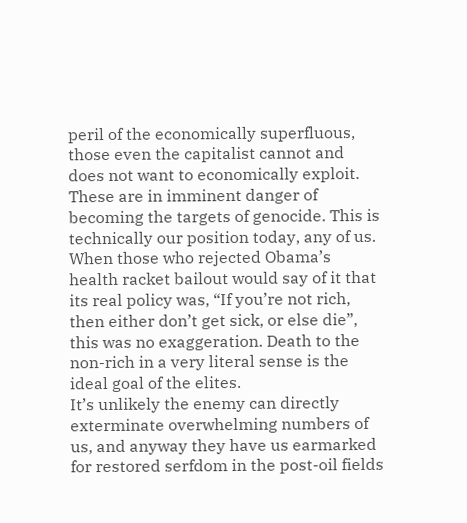peril of the economically superfluous, those even the capitalist cannot and does not want to economically exploit. These are in imminent danger of becoming the targets of genocide. This is technically our position today, any of us. When those who rejected Obama’s health racket bailout would say of it that its real policy was, “If you’re not rich, then either don’t get sick, or else die”, this was no exaggeration. Death to the non-rich in a very literal sense is the ideal goal of the elites.
It’s unlikely the enemy can directly exterminate overwhelming numbers of us, and anyway they have us earmarked for restored serfdom in the post-oil fields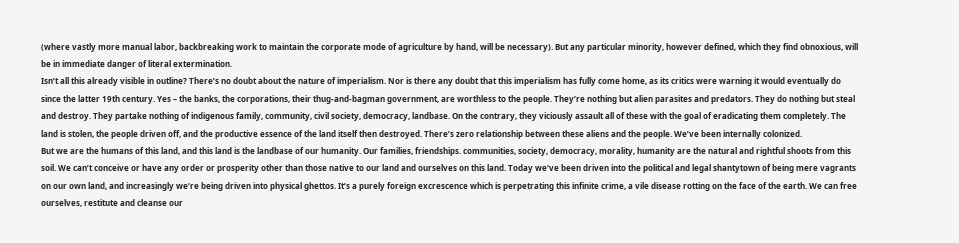(where vastly more manual labor, backbreaking work to maintain the corporate mode of agriculture by hand, will be necessary). But any particular minority, however defined, which they find obnoxious, will be in immediate danger of literal extermination.
Isn’t all this already visible in outline? There’s no doubt about the nature of imperialism. Nor is there any doubt that this imperialism has fully come home, as its critics were warning it would eventually do since the latter 19th century. Yes – the banks, the corporations, their thug-and-bagman government, are worthless to the people. They’re nothing but alien parasites and predators. They do nothing but steal and destroy. They partake nothing of indigenous family, community, civil society, democracy, landbase. On the contrary, they viciously assault all of these with the goal of eradicating them completely. The land is stolen, the people driven off, and the productive essence of the land itself then destroyed. There’s zero relationship between these aliens and the people. We’ve been internally colonized.
But we are the humans of this land, and this land is the landbase of our humanity. Our families, friendships. communities, society, democracy, morality, humanity are the natural and rightful shoots from this soil. We can’t conceive or have any order or prosperity other than those native to our land and ourselves on this land. Today we’ve been driven into the political and legal shantytown of being mere vagrants on our own land, and increasingly we’re being driven into physical ghettos. It’s a purely foreign excrescence which is perpetrating this infinite crime, a vile disease rotting on the face of the earth. We can free ourselves, restitute and cleanse our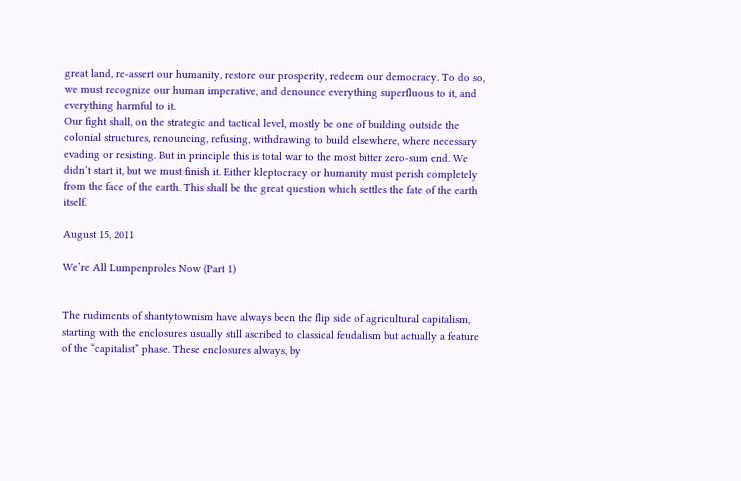great land, re-assert our humanity, restore our prosperity, redeem our democracy. To do so, we must recognize our human imperative, and denounce everything superfluous to it, and everything harmful to it.
Our fight shall, on the strategic and tactical level, mostly be one of building outside the colonial structures, renouncing, refusing, withdrawing to build elsewhere, where necessary evading or resisting. But in principle this is total war to the most bitter zero-sum end. We didn’t start it, but we must finish it. Either kleptocracy or humanity must perish completely from the face of the earth. This shall be the great question which settles the fate of the earth itself.

August 15, 2011

We’re All Lumpenproles Now (Part 1)


The rudiments of shantytownism have always been the flip side of agricultural capitalism, starting with the enclosures usually still ascribed to classical feudalism but actually a feature of the “capitalist” phase. These enclosures always, by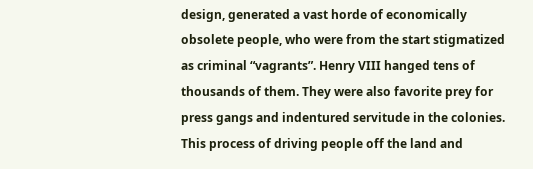design, generated a vast horde of economically obsolete people, who were from the start stigmatized as criminal “vagrants”. Henry VIII hanged tens of thousands of them. They were also favorite prey for press gangs and indentured servitude in the colonies.
This process of driving people off the land and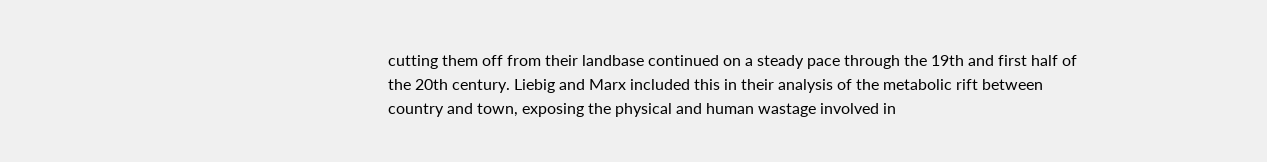cutting them off from their landbase continued on a steady pace through the 19th and first half of the 20th century. Liebig and Marx included this in their analysis of the metabolic rift between country and town, exposing the physical and human wastage involved in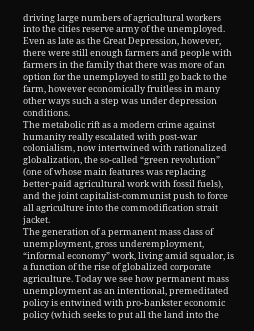driving large numbers of agricultural workers into the cities reserve army of the unemployed.
Even as late as the Great Depression, however, there were still enough farmers and people with farmers in the family that there was more of an option for the unemployed to still go back to the farm, however economically fruitless in many other ways such a step was under depression conditions.
The metabolic rift as a modern crime against humanity really escalated with post-war colonialism, now intertwined with rationalized globalization, the so-called “green revolution” (one of whose main features was replacing better-paid agricultural work with fossil fuels), and the joint capitalist-communist push to force all agriculture into the commodification strait jacket.
The generation of a permanent mass class of unemployment, gross underemployment, “informal economy” work, living amid squalor, is a function of the rise of globalized corporate agriculture. Today we see how permanent mass unemployment as an intentional, premeditated policy is entwined with pro-bankster economic policy (which seeks to put all the land into the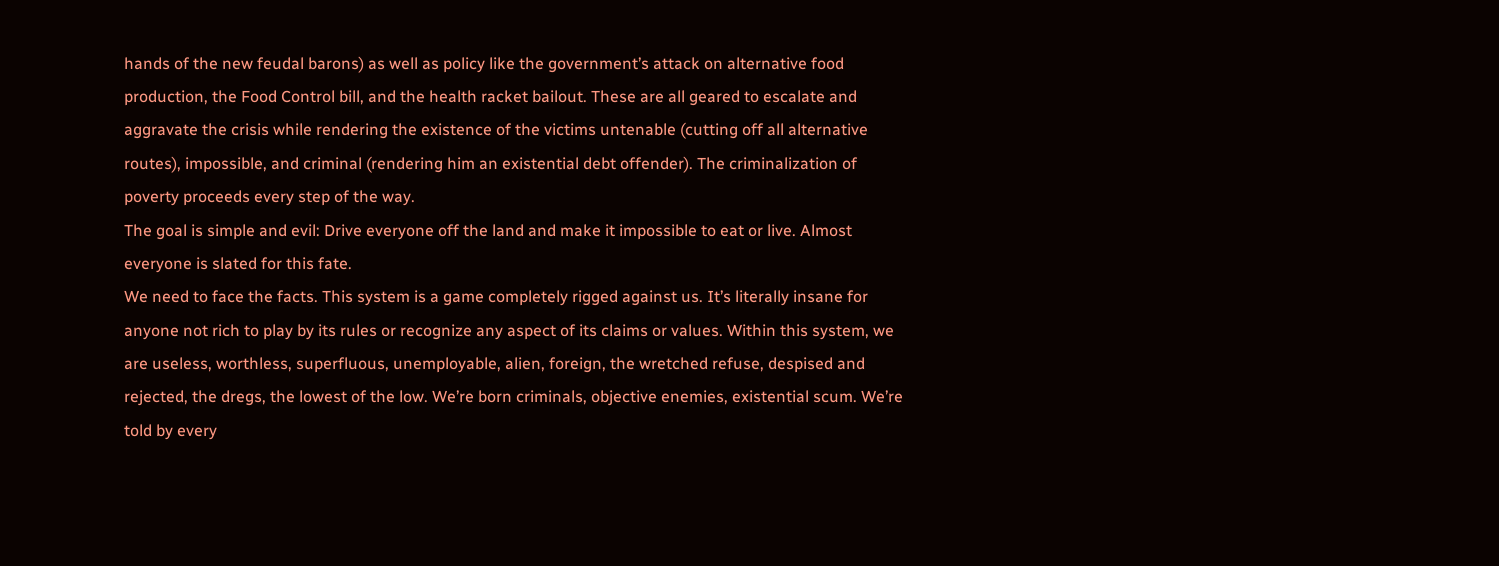hands of the new feudal barons) as well as policy like the government’s attack on alternative food production, the Food Control bill, and the health racket bailout. These are all geared to escalate and aggravate the crisis while rendering the existence of the victims untenable (cutting off all alternative routes), impossible, and criminal (rendering him an existential debt offender). The criminalization of poverty proceeds every step of the way.
The goal is simple and evil: Drive everyone off the land and make it impossible to eat or live. Almost everyone is slated for this fate.
We need to face the facts. This system is a game completely rigged against us. It’s literally insane for anyone not rich to play by its rules or recognize any aspect of its claims or values. Within this system, we are useless, worthless, superfluous, unemployable, alien, foreign, the wretched refuse, despised and rejected, the dregs, the lowest of the low. We’re born criminals, objective enemies, existential scum. We’re told by every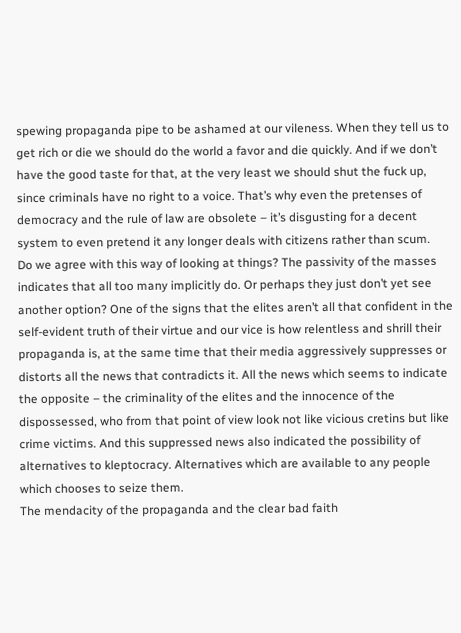spewing propaganda pipe to be ashamed at our vileness. When they tell us to get rich or die we should do the world a favor and die quickly. And if we don’t have the good taste for that, at the very least we should shut the fuck up, since criminals have no right to a voice. That’s why even the pretenses of democracy and the rule of law are obsolete – it’s disgusting for a decent system to even pretend it any longer deals with citizens rather than scum.
Do we agree with this way of looking at things? The passivity of the masses indicates that all too many implicitly do. Or perhaps they just don’t yet see another option? One of the signs that the elites aren’t all that confident in the self-evident truth of their virtue and our vice is how relentless and shrill their propaganda is, at the same time that their media aggressively suppresses or distorts all the news that contradicts it. All the news which seems to indicate the opposite – the criminality of the elites and the innocence of the dispossessed, who from that point of view look not like vicious cretins but like crime victims. And this suppressed news also indicated the possibility of alternatives to kleptocracy. Alternatives which are available to any people which chooses to seize them.
The mendacity of the propaganda and the clear bad faith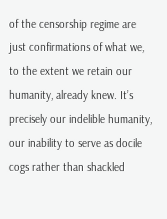of the censorship regime are just confirmations of what we, to the extent we retain our humanity, already knew. It’s precisely our indelible humanity, our inability to serve as docile cogs rather than shackled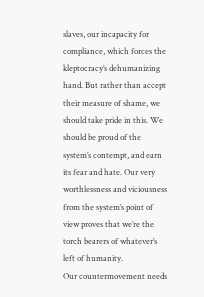slaves, our incapacity for compliance, which forces the kleptocracy’s dehumanizing hand. But rather than accept their measure of shame, we should take pride in this. We should be proud of the system’s contempt, and earn its fear and hate. Our very worthlessness and viciousness from the system’s point of view proves that we’re the torch bearers of whatever’s left of humanity.
Our countermovement needs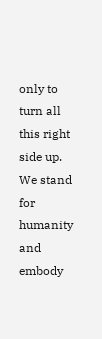only to turn all this right side up. We stand for humanity and embody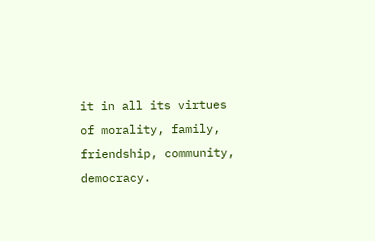it in all its virtues of morality, family, friendship, community, democracy.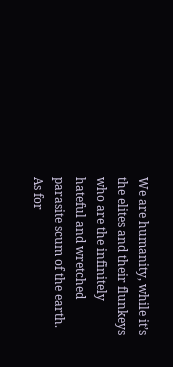We are humanity, while it’s the elites and their flunkeys who are the infinitely hateful and wretched parasite scum of the earth.
As for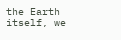the Earth itself, we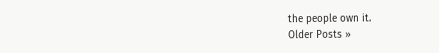the people own it.
Older Posts »